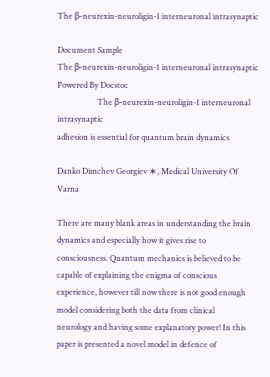The β-neurexin-neuroligin-1 interneuronal intrasynaptic

Document Sample
The β-neurexin-neuroligin-1 interneuronal intrasynaptic Powered By Docstoc
                    The β-neurexin-neuroligin-1 interneuronal intrasynaptic
adhesion is essential for quantum brain dynamics

Danko Dimchev Georgiev ∗, Medical University Of Varna

There are many blank areas in understanding the brain dynamics and especially how it gives rise to
consciousness. Quantum mechanics is believed to be capable of explaining the enigma of conscious
experience, however till now there is not good enough model considering both the data from clinical
neurology and having some explanatory power! In this paper is presented a novel model in defence of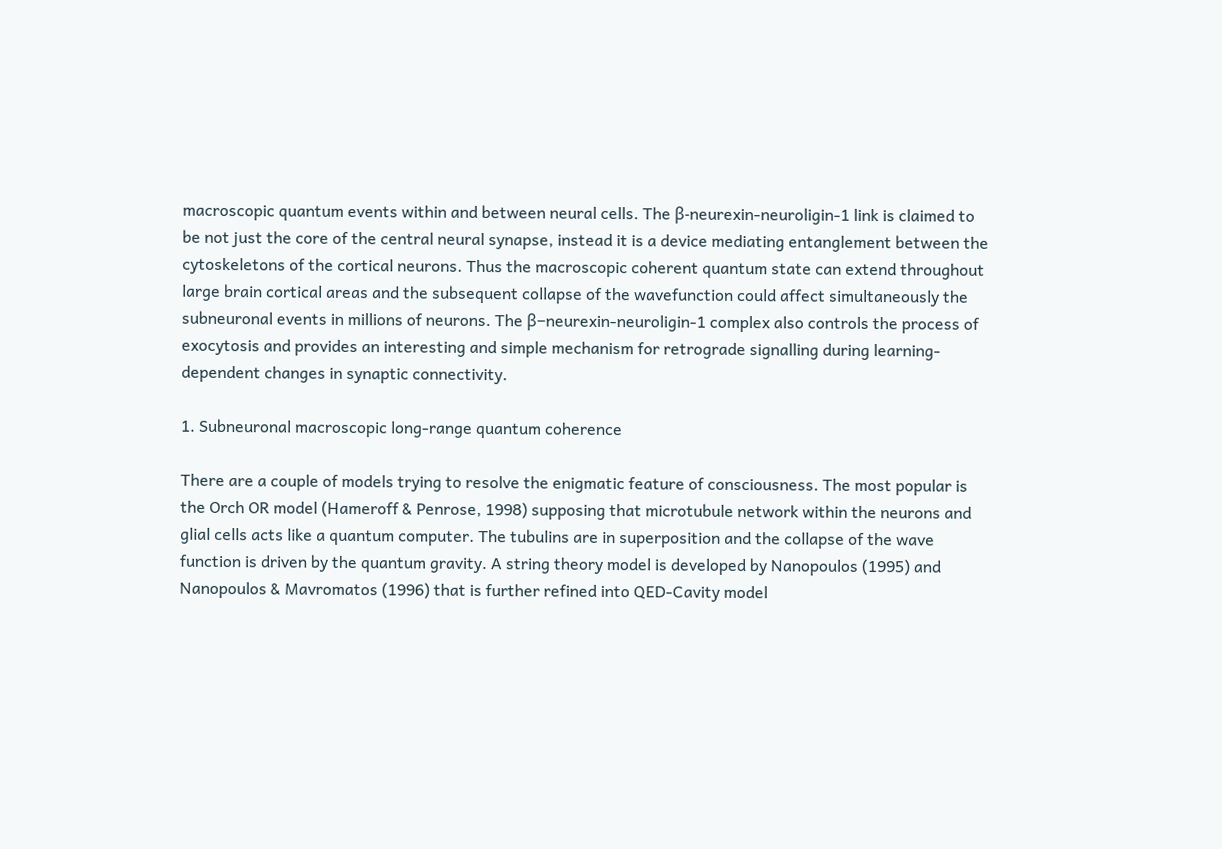macroscopic quantum events within and between neural cells. The β-neurexin-neuroligin-1 link is claimed to
be not just the core of the central neural synapse, instead it is a device mediating entanglement between the
cytoskeletons of the cortical neurons. Thus the macroscopic coherent quantum state can extend throughout
large brain cortical areas and the subsequent collapse of the wavefunction could affect simultaneously the
subneuronal events in millions of neurons. The β−neurexin-neuroligin-1 complex also controls the process of
exocytosis and provides an interesting and simple mechanism for retrograde signalling during learning-
dependent changes in synaptic connectivity.

1. Subneuronal macroscopic long-range quantum coherence

There are a couple of models trying to resolve the enigmatic feature of consciousness. The most popular is
the Orch OR model (Hameroff & Penrose, 1998) supposing that microtubule network within the neurons and
glial cells acts like a quantum computer. The tubulins are in superposition and the collapse of the wave
function is driven by the quantum gravity. A string theory model is developed by Nanopoulos (1995) and
Nanopoulos & Mavromatos (1996) that is further refined into QED-Cavity model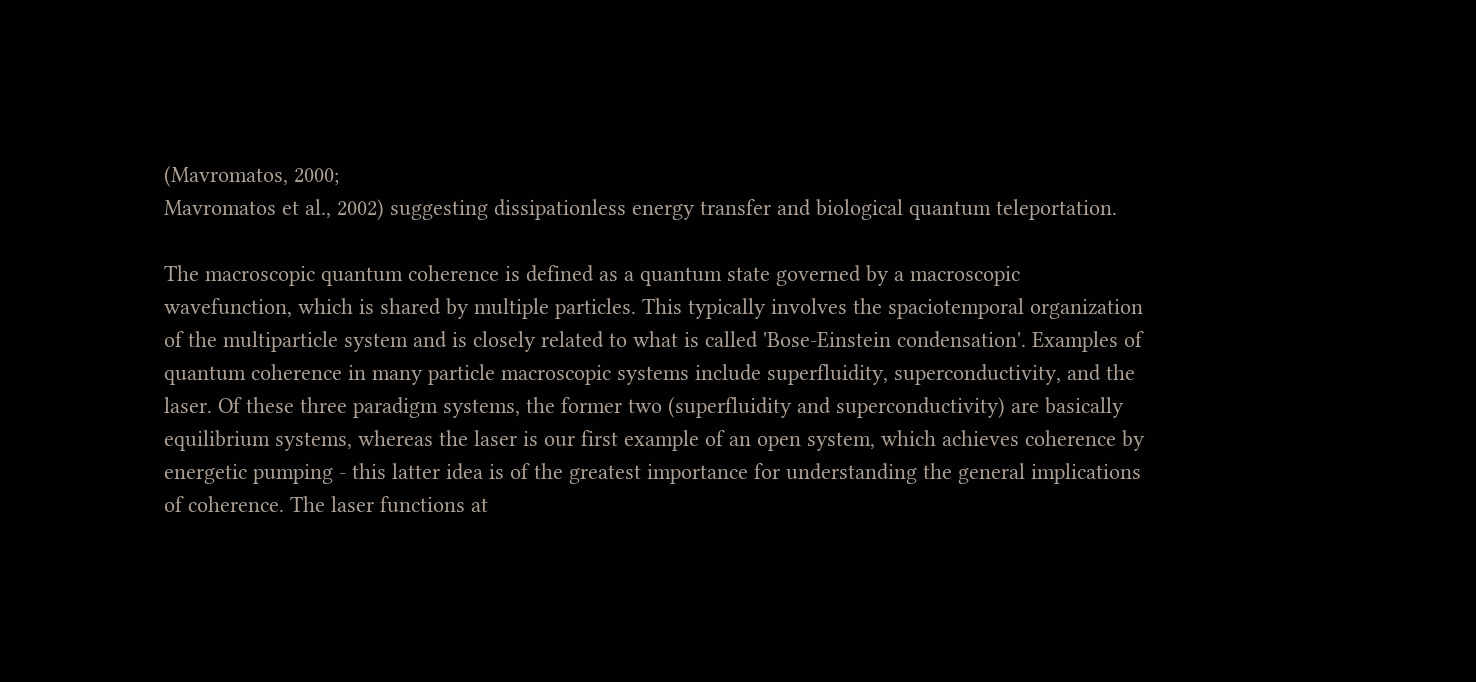(Mavromatos, 2000;
Mavromatos et al., 2002) suggesting dissipationless energy transfer and biological quantum teleportation.

The macroscopic quantum coherence is defined as a quantum state governed by a macroscopic
wavefunction, which is shared by multiple particles. This typically involves the spaciotemporal organization
of the multiparticle system and is closely related to what is called 'Bose-Einstein condensation'. Examples of
quantum coherence in many particle macroscopic systems include superfluidity, superconductivity, and the
laser. Of these three paradigm systems, the former two (superfluidity and superconductivity) are basically
equilibrium systems, whereas the laser is our first example of an open system, which achieves coherence by
energetic pumping - this latter idea is of the greatest importance for understanding the general implications
of coherence. The laser functions at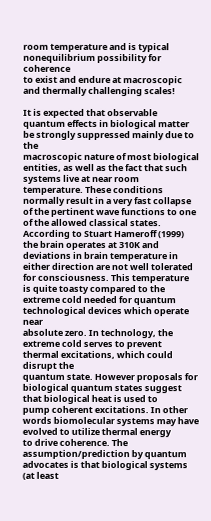room temperature and is typical nonequilibrium possibility for coherence
to exist and endure at macroscopic and thermally challenging scales!

It is expected that observable quantum effects in biological matter be strongly suppressed mainly due to the
macroscopic nature of most biological entities, as well as the fact that such systems live at near room
temperature. These conditions normally result in a very fast collapse of the pertinent wave functions to one
of the allowed classical states. According to Stuart Hameroff (1999) the brain operates at 310K and
deviations in brain temperature in either direction are not well tolerated for consciousness. This temperature
is quite toasty compared to the extreme cold needed for quantum technological devices which operate near
absolute zero. In technology, the extreme cold serves to prevent thermal excitations, which could disrupt the
quantum state. However proposals for biological quantum states suggest that biological heat is used to
pump coherent excitations. In other words biomolecular systems may have evolved to utilize thermal energy
to drive coherence. The assumption/prediction by quantum advocates is that biological systems (at least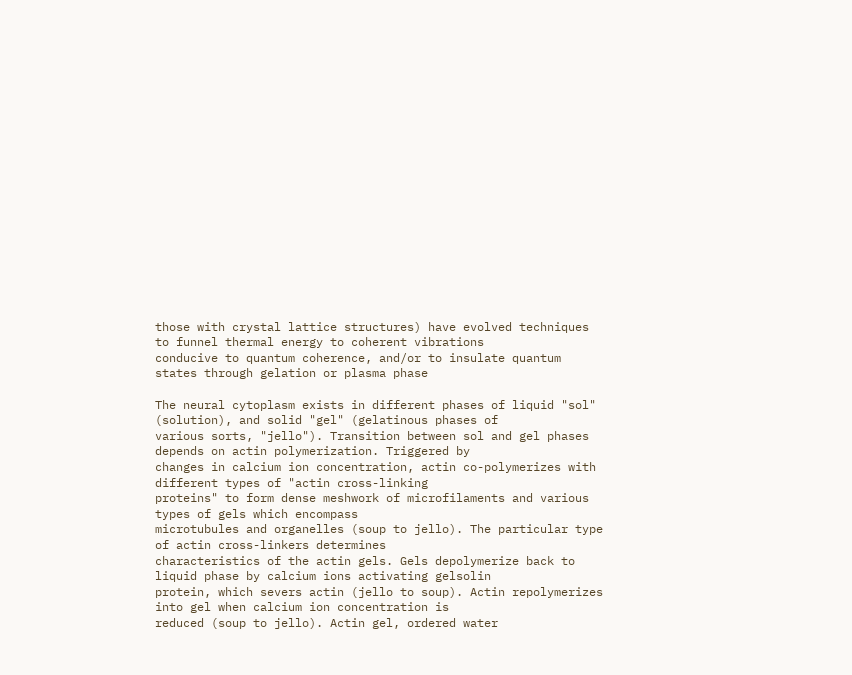those with crystal lattice structures) have evolved techniques to funnel thermal energy to coherent vibrations
conducive to quantum coherence, and/or to insulate quantum states through gelation or plasma phase

The neural cytoplasm exists in different phases of liquid "sol" (solution), and solid "gel" (gelatinous phases of
various sorts, "jello"). Transition between sol and gel phases depends on actin polymerization. Triggered by
changes in calcium ion concentration, actin co-polymerizes with different types of "actin cross-linking
proteins" to form dense meshwork of microfilaments and various types of gels which encompass
microtubules and organelles (soup to jello). The particular type of actin cross-linkers determines
characteristics of the actin gels. Gels depolymerize back to liquid phase by calcium ions activating gelsolin
protein, which severs actin (jello to soup). Actin repolymerizes into gel when calcium ion concentration is
reduced (soup to jello). Actin gel, ordered water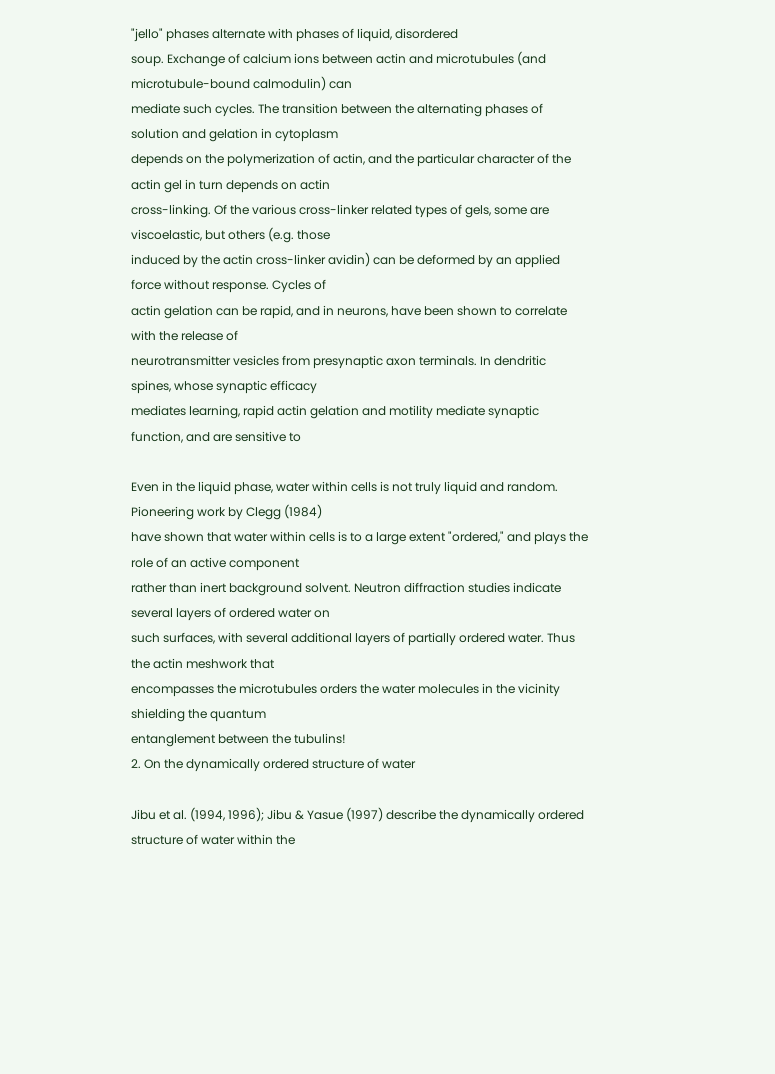"jello" phases alternate with phases of liquid, disordered
soup. Exchange of calcium ions between actin and microtubules (and microtubule-bound calmodulin) can
mediate such cycles. The transition between the alternating phases of solution and gelation in cytoplasm
depends on the polymerization of actin, and the particular character of the actin gel in turn depends on actin
cross-linking. Of the various cross-linker related types of gels, some are viscoelastic, but others (e.g. those
induced by the actin cross-linker avidin) can be deformed by an applied force without response. Cycles of
actin gelation can be rapid, and in neurons, have been shown to correlate with the release of
neurotransmitter vesicles from presynaptic axon terminals. In dendritic spines, whose synaptic efficacy
mediates learning, rapid actin gelation and motility mediate synaptic function, and are sensitive to

Even in the liquid phase, water within cells is not truly liquid and random. Pioneering work by Clegg (1984)
have shown that water within cells is to a large extent "ordered," and plays the role of an active component
rather than inert background solvent. Neutron diffraction studies indicate several layers of ordered water on
such surfaces, with several additional layers of partially ordered water. Thus the actin meshwork that
encompasses the microtubules orders the water molecules in the vicinity shielding the quantum
entanglement between the tubulins!
2. On the dynamically ordered structure of water

Jibu et al. (1994, 1996); Jibu & Yasue (1997) describe the dynamically ordered structure of water within the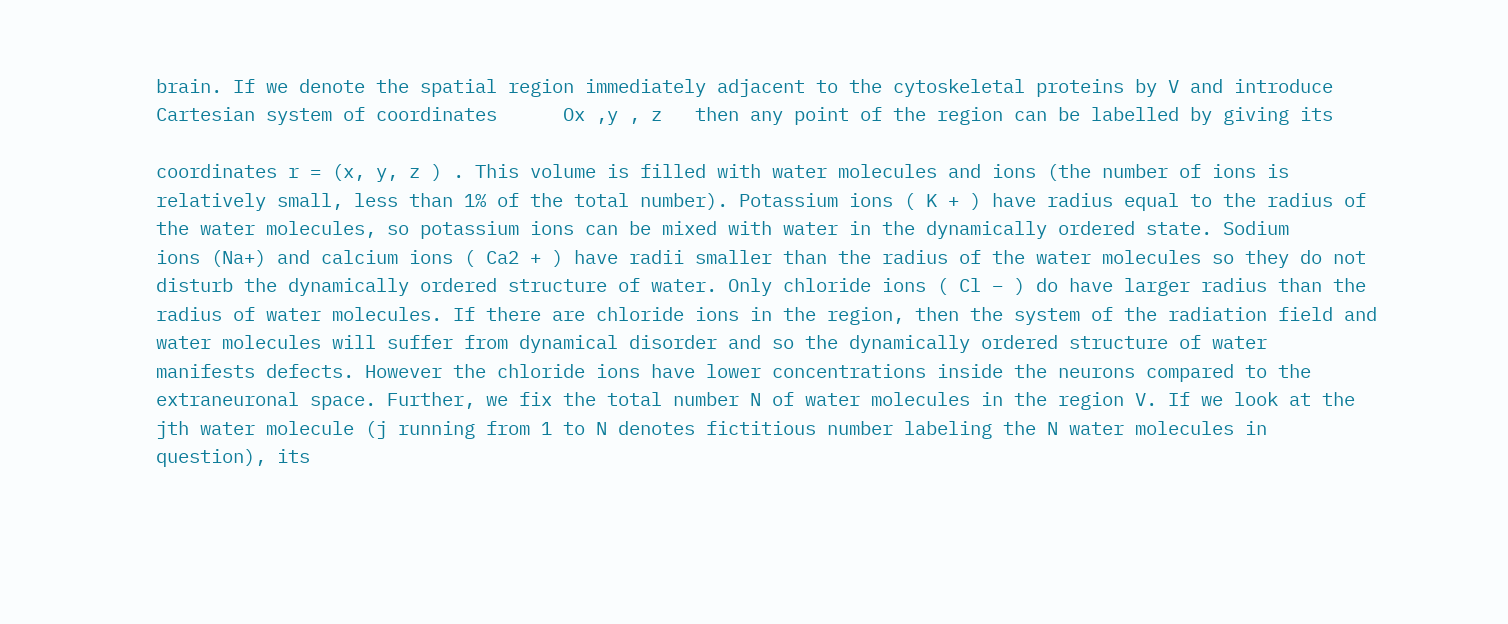brain. If we denote the spatial region immediately adjacent to the cytoskeletal proteins by V and introduce
Cartesian system of coordinates      Ox ,y , z   then any point of the region can be labelled by giving its

coordinates r = (x, y, z ) . This volume is filled with water molecules and ions (the number of ions is
relatively small, less than 1% of the total number). Potassium ions ( K + ) have radius equal to the radius of
the water molecules, so potassium ions can be mixed with water in the dynamically ordered state. Sodium
ions (Na+) and calcium ions ( Ca2 + ) have radii smaller than the radius of the water molecules so they do not
disturb the dynamically ordered structure of water. Only chloride ions ( Cl − ) do have larger radius than the
radius of water molecules. If there are chloride ions in the region, then the system of the radiation field and
water molecules will suffer from dynamical disorder and so the dynamically ordered structure of water
manifests defects. However the chloride ions have lower concentrations inside the neurons compared to the
extraneuronal space. Further, we fix the total number N of water molecules in the region V. If we look at the
jth water molecule (j running from 1 to N denotes fictitious number labeling the N water molecules in
question), its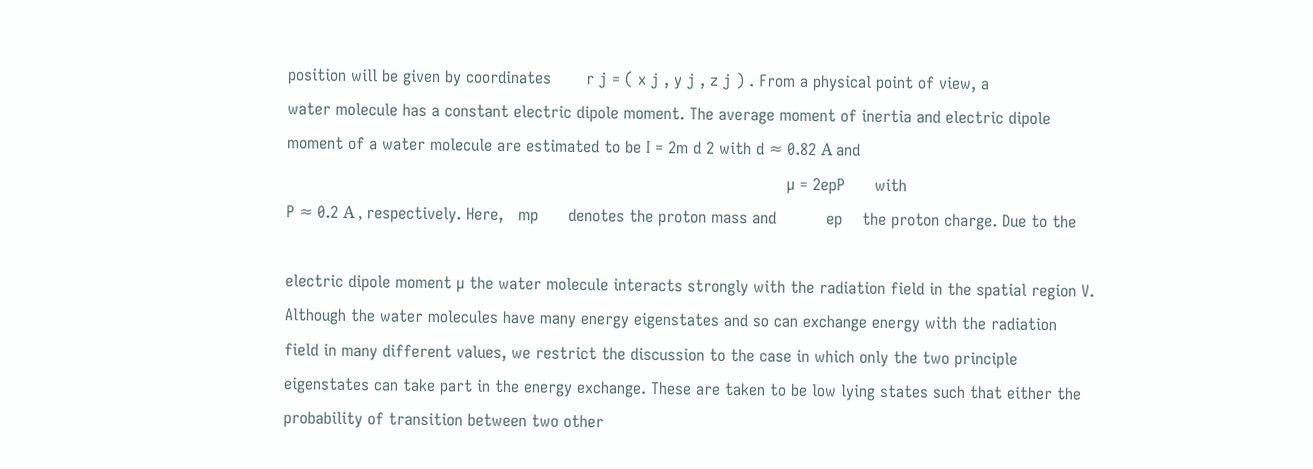position will be given by coordinates       r j = ( x j , y j , z j ) . From a physical point of view, a
water molecule has a constant electric dipole moment. The average moment of inertia and electric dipole
moment of a water molecule are estimated to be I = 2m d 2 with d ≈ 0.82 Α and
                                                                                                    µ = 2epP      with
P ≈ 0.2 Α , respectively. Here,   mp      denotes the proton mass and          ep    the proton charge. Due to the

electric dipole moment µ the water molecule interacts strongly with the radiation field in the spatial region V.
Although the water molecules have many energy eigenstates and so can exchange energy with the radiation
field in many different values, we restrict the discussion to the case in which only the two principle
eigenstates can take part in the energy exchange. These are taken to be low lying states such that either the
probability of transition between two other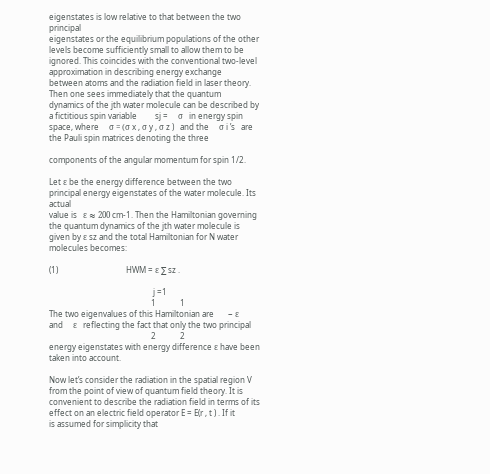eigenstates is low relative to that between the two principal
eigenstates or the equilibrium populations of the other levels become sufficiently small to allow them to be
ignored. This coincides with the conventional two-level approximation in describing energy exchange
between atoms and the radiation field in laser theory. Then one sees immediately that the quantum
dynamics of the jth water molecule can be described by a fictitious spin variable         sj =     σ   in energy spin
space, where     σ = (σ x , σ y , σ z )   and the     σ i ’s   are the Pauli spin matrices denoting the three

components of the angular momentum for spin 1/2.

Let ε be the energy difference between the two principal energy eigenstates of the water molecule. Its actual
value is   ε ≈ 200 cm-1. Then the Hamiltonian governing the quantum dynamics of the jth water molecule is
given by ε sz and the total Hamiltonian for N water molecules becomes:

(1)                                  HWM = ε ∑ sz .

                                                    j =1
                                                   1            1
The two eigenvalues of this Hamiltonian are       − ε     and     ε   reflecting the fact that only the two principal
                                                   2            2
energy eigenstates with energy difference ε have been taken into account.

Now let’s consider the radiation in the spatial region V from the point of view of quantum field theory. It is
convenient to describe the radiation field in terms of its effect on an electric field operator E = E(r , t ) . If it
is assumed for simplicity that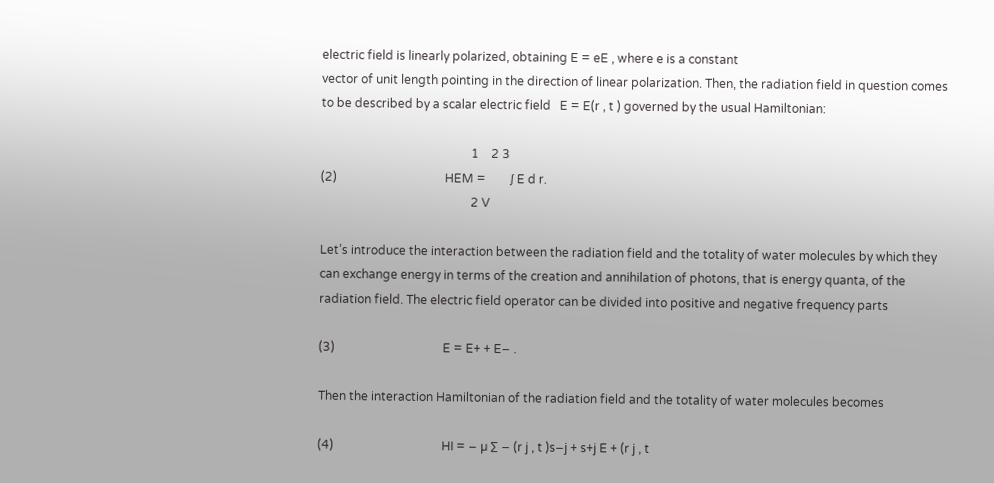electric field is linearly polarized, obtaining E = eE , where e is a constant
vector of unit length pointing in the direction of linear polarization. Then, the radiation field in question comes
to be described by a scalar electric field   E = E(r , t ) governed by the usual Hamiltonian:

                                                  1    2 3
(2)                                    HEM =        ∫ E d r.
                                                  2 V

Let’s introduce the interaction between the radiation field and the totality of water molecules by which they
can exchange energy in terms of the creation and annihilation of photons, that is energy quanta, of the
radiation field. The electric field operator can be divided into positive and negative frequency parts

(3)                                    E = E+ + E− .

Then the interaction Hamiltonian of the radiation field and the totality of water molecules becomes

(4)                                    HI = − µ ∑ − (r j , t )s−j + s+j E + (r j , t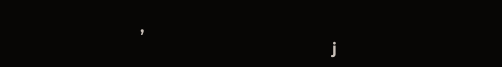,
                                                j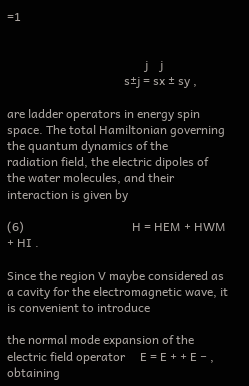=1


                                              j    j
                                       s±j = sx ± sy ,

are ladder operators in energy spin space. The total Hamiltonian governing the quantum dynamics of the
radiation field, the electric dipoles of the water molecules, and their interaction is given by

(6)                                    H = HEM + HWM + HI .

Since the region V maybe considered as a cavity for the electromagnetic wave, it is convenient to introduce

the normal mode expansion of the electric field operator     E = E + + E − , obtaining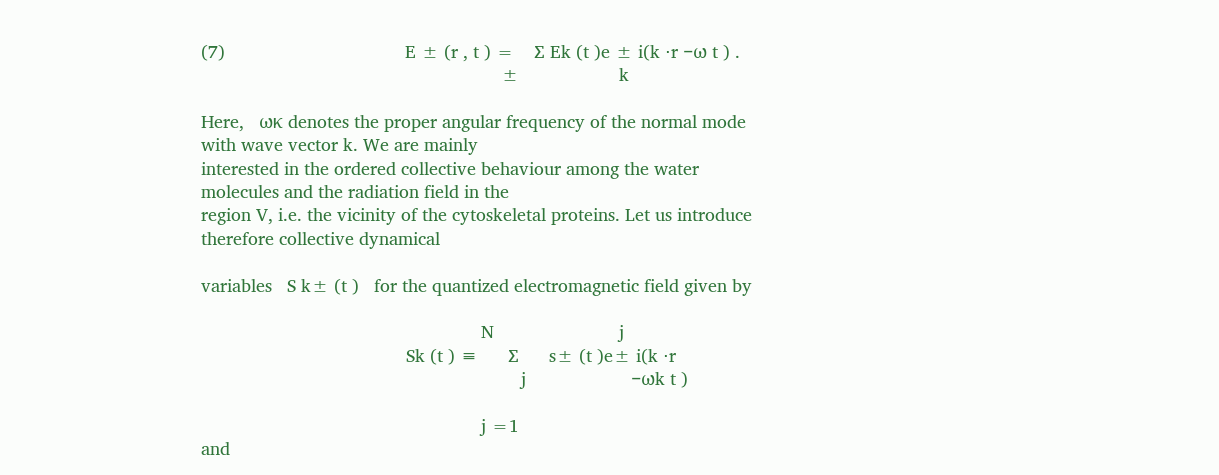(7)                                    E ± (r , t ) =    ∑ Ek (t )e ± i(k ⋅r −ω t ) .
                                                            ±                    k

Here,   ωκ denotes the proper angular frequency of the normal mode with wave vector k. We are mainly
interested in the ordered collective behaviour among the water molecules and the radiation field in the
region V, i.e. the vicinity of the cytoskeletal proteins. Let us introduce therefore collective dynamical

variables   S k± (t )   for the quantized electromagnetic field given by

                                                        N                         j
                                         Sk (t ) ≡      ∑      s± (t )e± i(k ⋅r
                                                                j                     −ωk t )

                                                        j =1
and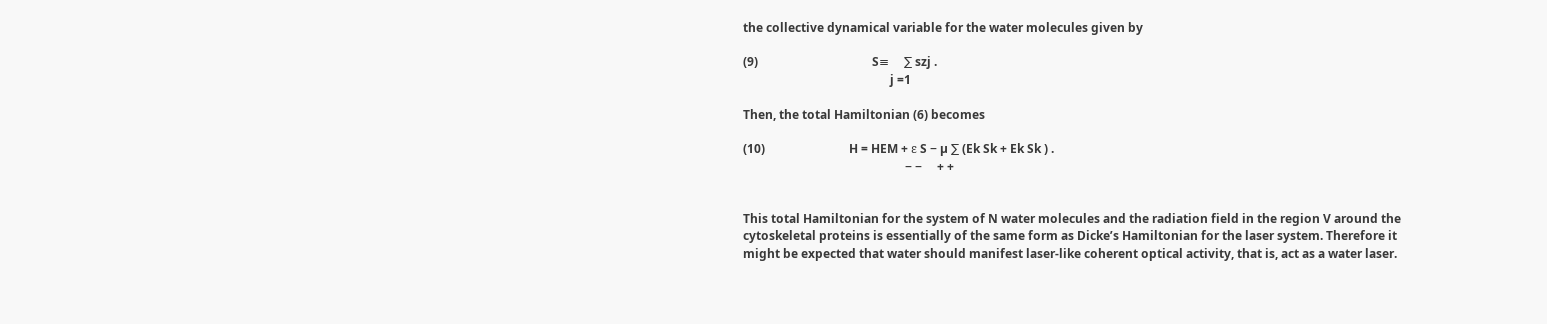the collective dynamical variable for the water molecules given by

(9)                                      S≡     ∑ szj .
                                                 j =1

Then, the total Hamiltonian (6) becomes

(10)                            H = HEM + ε S − µ ∑ (Ek Sk + Ek Sk ) .
                                                      − −     + +


This total Hamiltonian for the system of N water molecules and the radiation field in the region V around the
cytoskeletal proteins is essentially of the same form as Dicke’s Hamiltonian for the laser system. Therefore it
might be expected that water should manifest laser-like coherent optical activity, that is, act as a water laser.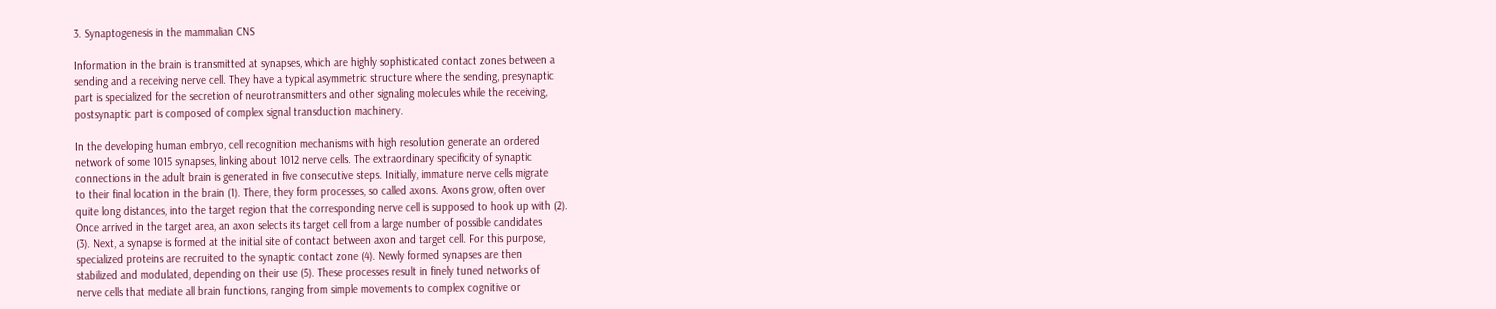3. Synaptogenesis in the mammalian CNS

Information in the brain is transmitted at synapses, which are highly sophisticated contact zones between a
sending and a receiving nerve cell. They have a typical asymmetric structure where the sending, presynaptic
part is specialized for the secretion of neurotransmitters and other signaling molecules while the receiving,
postsynaptic part is composed of complex signal transduction machinery.

In the developing human embryo, cell recognition mechanisms with high resolution generate an ordered
network of some 1015 synapses, linking about 1012 nerve cells. The extraordinary specificity of synaptic
connections in the adult brain is generated in five consecutive steps. Initially, immature nerve cells migrate
to their final location in the brain (1). There, they form processes, so called axons. Axons grow, often over
quite long distances, into the target region that the corresponding nerve cell is supposed to hook up with (2).
Once arrived in the target area, an axon selects its target cell from a large number of possible candidates
(3). Next, a synapse is formed at the initial site of contact between axon and target cell. For this purpose,
specialized proteins are recruited to the synaptic contact zone (4). Newly formed synapses are then
stabilized and modulated, depending on their use (5). These processes result in finely tuned networks of
nerve cells that mediate all brain functions, ranging from simple movements to complex cognitive or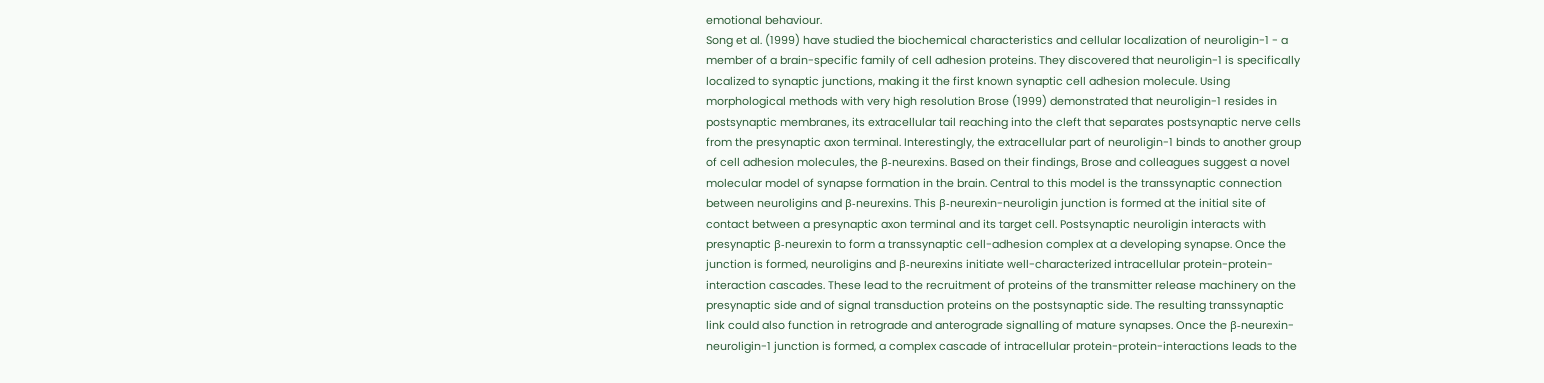emotional behaviour.
Song et al. (1999) have studied the biochemical characteristics and cellular localization of neuroligin-1 - a
member of a brain-specific family of cell adhesion proteins. They discovered that neuroligin-1 is specifically
localized to synaptic junctions, making it the first known synaptic cell adhesion molecule. Using
morphological methods with very high resolution Brose (1999) demonstrated that neuroligin-1 resides in
postsynaptic membranes, its extracellular tail reaching into the cleft that separates postsynaptic nerve cells
from the presynaptic axon terminal. Interestingly, the extracellular part of neuroligin-1 binds to another group
of cell adhesion molecules, the β-neurexins. Based on their findings, Brose and colleagues suggest a novel
molecular model of synapse formation in the brain. Central to this model is the transsynaptic connection
between neuroligins and β-neurexins. This β-neurexin-neuroligin junction is formed at the initial site of
contact between a presynaptic axon terminal and its target cell. Postsynaptic neuroligin interacts with
presynaptic β-neurexin to form a transsynaptic cell-adhesion complex at a developing synapse. Once the
junction is formed, neuroligins and β-neurexins initiate well-characterized intracellular protein-protein-
interaction cascades. These lead to the recruitment of proteins of the transmitter release machinery on the
presynaptic side and of signal transduction proteins on the postsynaptic side. The resulting transsynaptic
link could also function in retrograde and anterograde signalling of mature synapses. Once the β-neurexin-
neuroligin-1 junction is formed, a complex cascade of intracellular protein-protein-interactions leads to the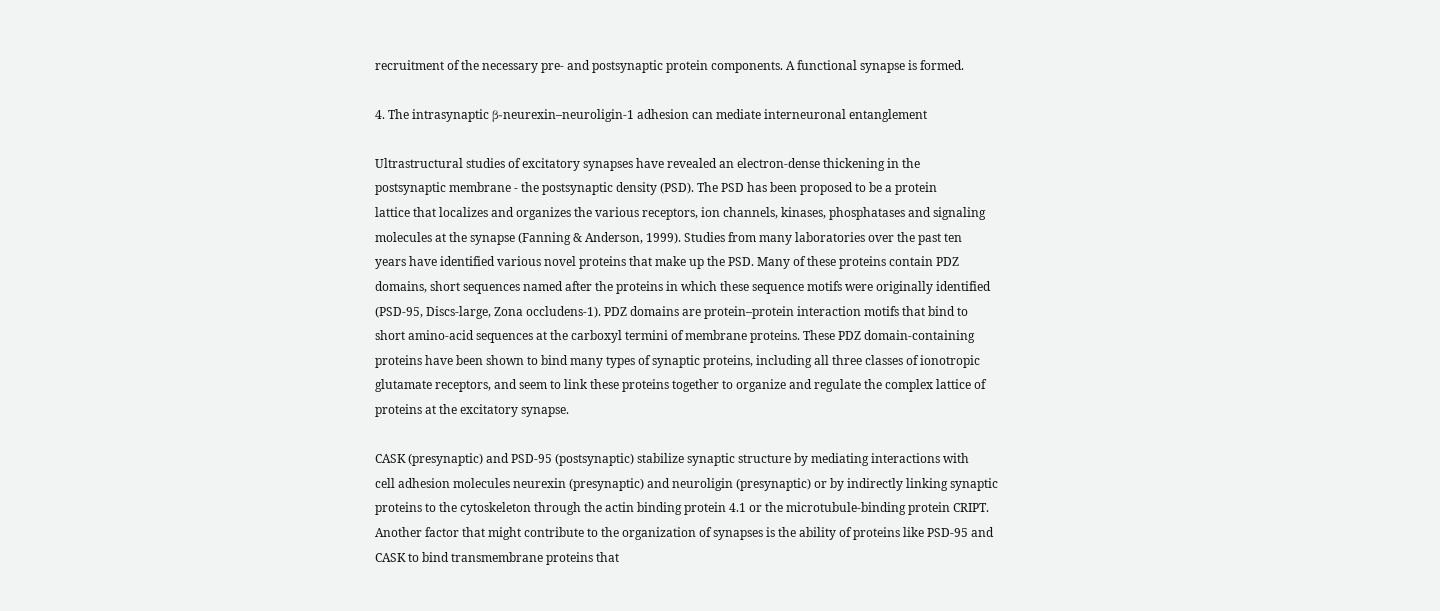recruitment of the necessary pre- and postsynaptic protein components. A functional synapse is formed.

4. The intrasynaptic β-neurexin–neuroligin-1 adhesion can mediate interneuronal entanglement

Ultrastructural studies of excitatory synapses have revealed an electron-dense thickening in the
postsynaptic membrane - the postsynaptic density (PSD). The PSD has been proposed to be a protein
lattice that localizes and organizes the various receptors, ion channels, kinases, phosphatases and signaling
molecules at the synapse (Fanning & Anderson, 1999). Studies from many laboratories over the past ten
years have identified various novel proteins that make up the PSD. Many of these proteins contain PDZ
domains, short sequences named after the proteins in which these sequence motifs were originally identified
(PSD-95, Discs-large, Zona occludens-1). PDZ domains are protein–protein interaction motifs that bind to
short amino-acid sequences at the carboxyl termini of membrane proteins. These PDZ domain-containing
proteins have been shown to bind many types of synaptic proteins, including all three classes of ionotropic
glutamate receptors, and seem to link these proteins together to organize and regulate the complex lattice of
proteins at the excitatory synapse.

CASK (presynaptic) and PSD-95 (postsynaptic) stabilize synaptic structure by mediating interactions with
cell adhesion molecules neurexin (presynaptic) and neuroligin (presynaptic) or by indirectly linking synaptic
proteins to the cytoskeleton through the actin binding protein 4.1 or the microtubule-binding protein CRIPT.
Another factor that might contribute to the organization of synapses is the ability of proteins like PSD-95 and
CASK to bind transmembrane proteins that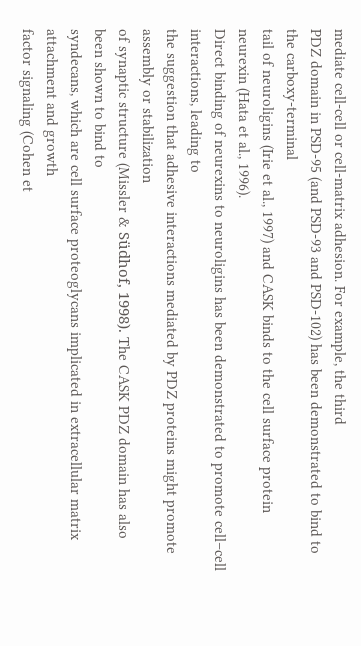mediate cell-cell or cell-matrix adhesion. For example, the third
PDZ domain in PSD-95 (and PSD-93 and PSD-102) has been demonstrated to bind to the carboxy-terminal
tail of neuroligins (Irie et al., 1997) and CASK binds to the cell surface protein neurexin (Hata et al., 1996).
Direct binding of neurexins to neuroligins has been demonstrated to promote cell–cell interactions, leading to
the suggestion that adhesive interactions mediated by PDZ proteins might promote assembly or stabilization
of synaptic structure (Missler & Südhof, 1998). The CASK PDZ domain has also been shown to bind to
syndecans, which are cell surface proteoglycans implicated in extracellular matrix attachment and growth
factor signaling (Cohen et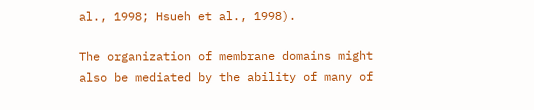al., 1998; Hsueh et al., 1998).

The organization of membrane domains might also be mediated by the ability of many of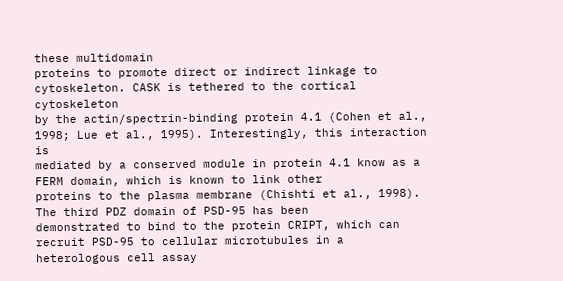these multidomain
proteins to promote direct or indirect linkage to cytoskeleton. CASK is tethered to the cortical cytoskeleton
by the actin/spectrin-binding protein 4.1 (Cohen et al., 1998; Lue et al., 1995). Interestingly, this interaction is
mediated by a conserved module in protein 4.1 know as a FERM domain, which is known to link other
proteins to the plasma membrane (Chishti et al., 1998). The third PDZ domain of PSD-95 has been
demonstrated to bind to the protein CRIPT, which can recruit PSD-95 to cellular microtubules in a
heterologous cell assay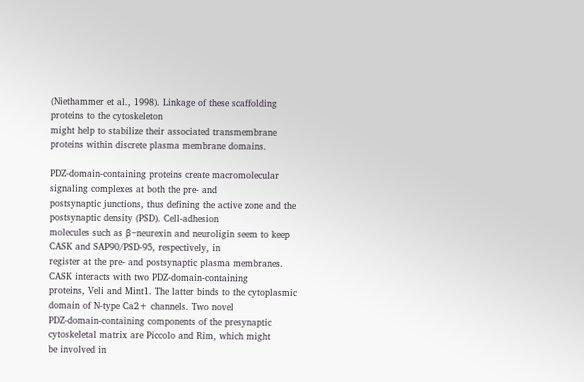(Niethammer et al., 1998). Linkage of these scaffolding proteins to the cytoskeleton
might help to stabilize their associated transmembrane proteins within discrete plasma membrane domains.

PDZ-domain-containing proteins create macromolecular signaling complexes at both the pre- and
postsynaptic junctions, thus defining the active zone and the postsynaptic density (PSD). Cell-adhesion
molecules such as β−neurexin and neuroligin seem to keep CASK and SAP90/PSD-95, respectively, in
register at the pre- and postsynaptic plasma membranes. CASK interacts with two PDZ-domain-containing
proteins, Veli and Mint1. The latter binds to the cytoplasmic domain of N-type Ca2+ channels. Two novel
PDZ-domain-containing components of the presynaptic cytoskeletal matrix are Piccolo and Rim, which might
be involved in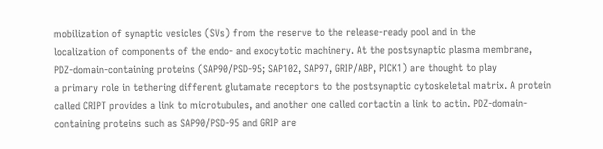mobilization of synaptic vesicles (SVs) from the reserve to the release-ready pool and in the
localization of components of the endo- and exocytotic machinery. At the postsynaptic plasma membrane,
PDZ-domain-containing proteins (SAP90/PSD-95; SAP102, SAP97, GRIP/ABP, PICK1) are thought to play
a primary role in tethering different glutamate receptors to the postsynaptic cytoskeletal matrix. A protein
called CRIPT provides a link to microtubules, and another one called cortactin a link to actin. PDZ-domain-
containing proteins such as SAP90/PSD-95 and GRIP are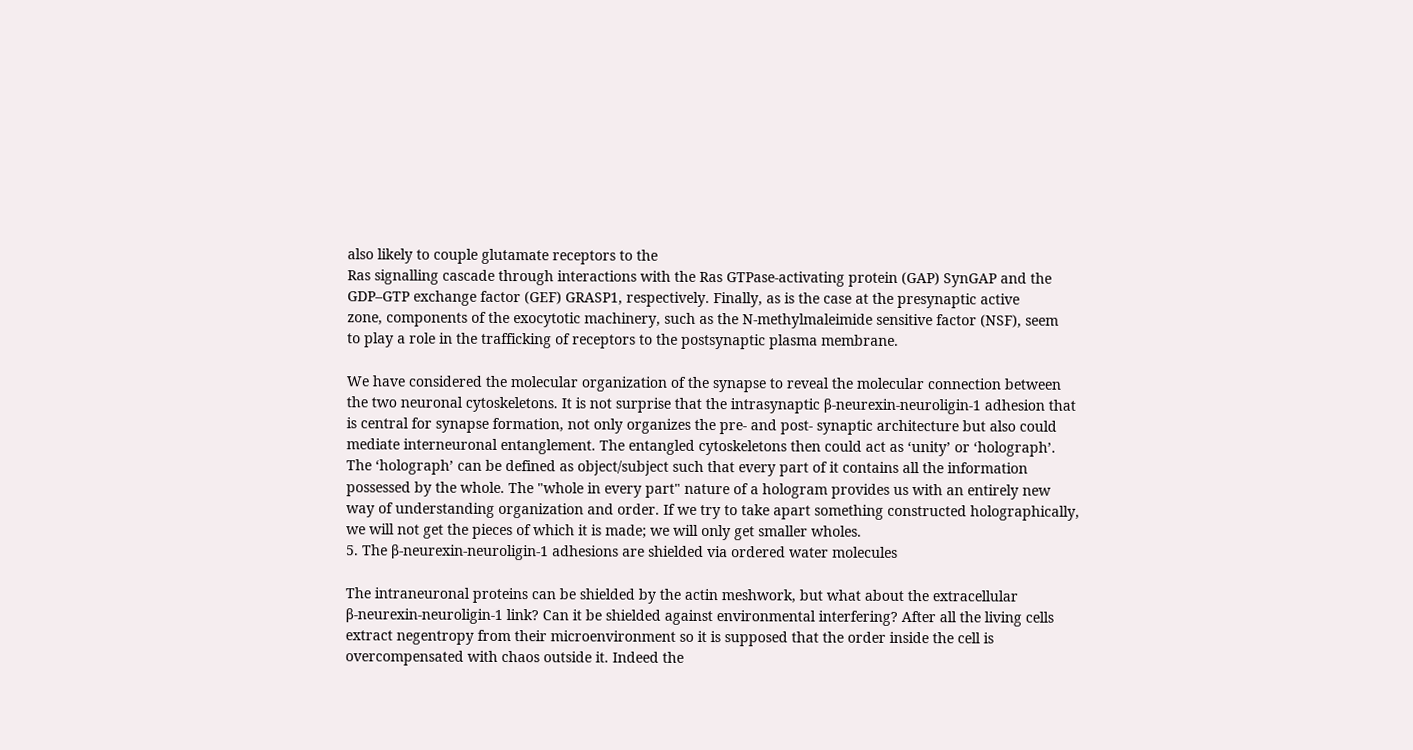also likely to couple glutamate receptors to the
Ras signalling cascade through interactions with the Ras GTPase-activating protein (GAP) SynGAP and the
GDP–GTP exchange factor (GEF) GRASP1, respectively. Finally, as is the case at the presynaptic active
zone, components of the exocytotic machinery, such as the N-methylmaleimide sensitive factor (NSF), seem
to play a role in the trafficking of receptors to the postsynaptic plasma membrane.

We have considered the molecular organization of the synapse to reveal the molecular connection between
the two neuronal cytoskeletons. It is not surprise that the intrasynaptic β-neurexin-neuroligin-1 adhesion that
is central for synapse formation, not only organizes the pre- and post- synaptic architecture but also could
mediate interneuronal entanglement. The entangled cytoskeletons then could act as ‘unity’ or ‘holograph’.
The ‘holograph’ can be defined as object/subject such that every part of it contains all the information
possessed by the whole. The "whole in every part" nature of a hologram provides us with an entirely new
way of understanding organization and order. If we try to take apart something constructed holographically,
we will not get the pieces of which it is made; we will only get smaller wholes.
5. The β-neurexin-neuroligin-1 adhesions are shielded via ordered water molecules

The intraneuronal proteins can be shielded by the actin meshwork, but what about the extracellular
β-neurexin-neuroligin-1 link? Can it be shielded against environmental interfering? After all the living cells
extract negentropy from their microenvironment so it is supposed that the order inside the cell is
overcompensated with chaos outside it. Indeed the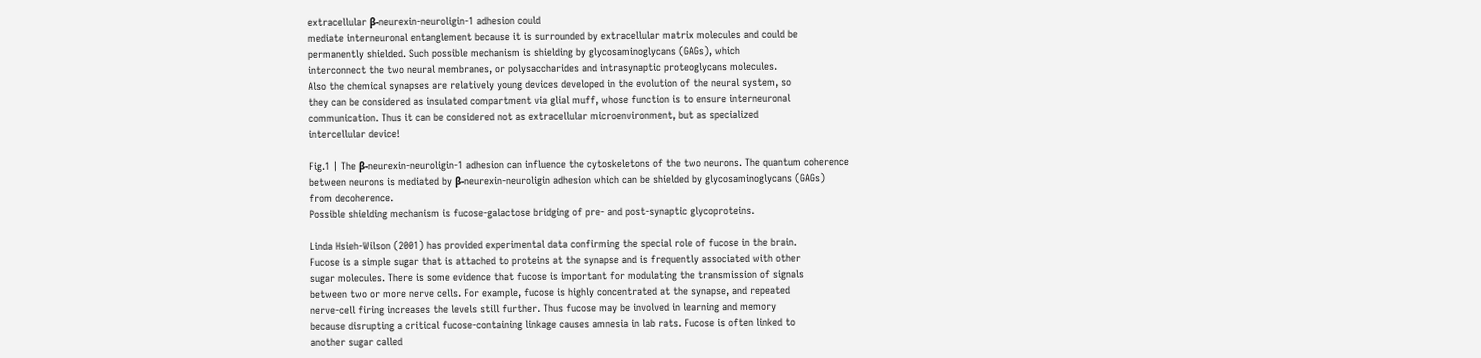extracellular β-neurexin-neuroligin-1 adhesion could
mediate interneuronal entanglement because it is surrounded by extracellular matrix molecules and could be
permanently shielded. Such possible mechanism is shielding by glycosaminoglycans (GAGs), which
interconnect the two neural membranes, or polysaccharides and intrasynaptic proteoglycans molecules.
Also the chemical synapses are relatively young devices developed in the evolution of the neural system, so
they can be considered as insulated compartment via glial muff, whose function is to ensure interneuronal
communication. Thus it can be considered not as extracellular microenvironment, but as specialized
intercellular device!

Fig.1 | The β-neurexin-neuroligin-1 adhesion can influence the cytoskeletons of the two neurons. The quantum coherence
between neurons is mediated by β-neurexin-neuroligin adhesion which can be shielded by glycosaminoglycans (GAGs)
from decoherence.
Possible shielding mechanism is fucose-galactose bridging of pre- and post-synaptic glycoproteins.

Linda Hsieh-Wilson (2001) has provided experimental data confirming the special role of fucose in the brain.
Fucose is a simple sugar that is attached to proteins at the synapse and is frequently associated with other
sugar molecules. There is some evidence that fucose is important for modulating the transmission of signals
between two or more nerve cells. For example, fucose is highly concentrated at the synapse, and repeated
nerve-cell firing increases the levels still further. Thus fucose may be involved in learning and memory
because disrupting a critical fucose-containing linkage causes amnesia in lab rats. Fucose is often linked to
another sugar called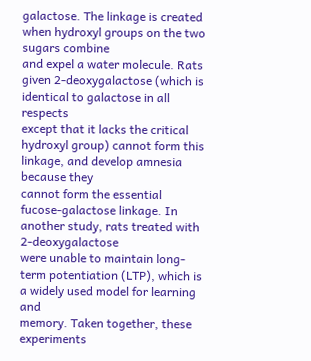galactose. The linkage is created when hydroxyl groups on the two sugars combine
and expel a water molecule. Rats given 2-deoxygalactose (which is identical to galactose in all respects
except that it lacks the critical hydroxyl group) cannot form this linkage, and develop amnesia because they
cannot form the essential fucose-galactose linkage. In another study, rats treated with 2-deoxygalactose
were unable to maintain long-term potentiation (LTP), which is a widely used model for learning and
memory. Taken together, these experiments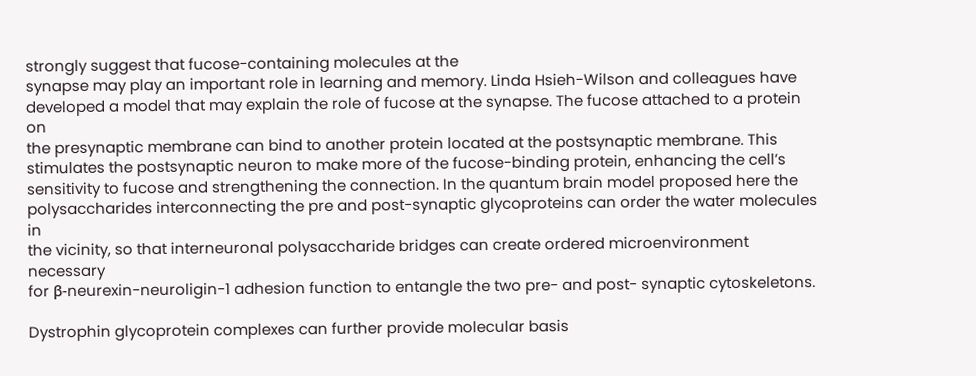strongly suggest that fucose-containing molecules at the
synapse may play an important role in learning and memory. Linda Hsieh-Wilson and colleagues have
developed a model that may explain the role of fucose at the synapse. The fucose attached to a protein on
the presynaptic membrane can bind to another protein located at the postsynaptic membrane. This
stimulates the postsynaptic neuron to make more of the fucose-binding protein, enhancing the cell’s
sensitivity to fucose and strengthening the connection. In the quantum brain model proposed here the
polysaccharides interconnecting the pre and post-synaptic glycoproteins can order the water molecules in
the vicinity, so that interneuronal polysaccharide bridges can create ordered microenvironment necessary
for β-neurexin-neuroligin-1 adhesion function to entangle the two pre- and post- synaptic cytoskeletons.

Dystrophin glycoprotein complexes can further provide molecular basis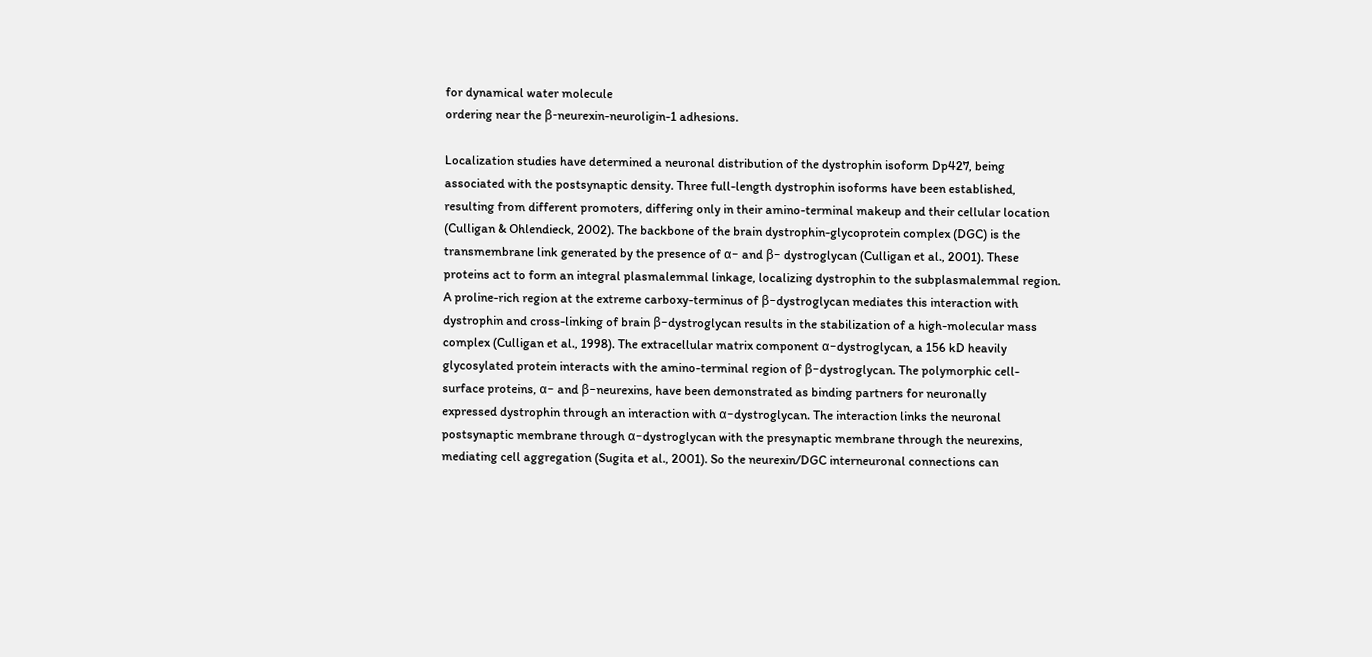for dynamical water molecule
ordering near the β-neurexin-neuroligin-1 adhesions.

Localization studies have determined a neuronal distribution of the dystrophin isoform Dp427, being
associated with the postsynaptic density. Three full-length dystrophin isoforms have been established,
resulting from different promoters, differing only in their amino-terminal makeup and their cellular location
(Culligan & Ohlendieck, 2002). The backbone of the brain dystrophin-glycoprotein complex (DGC) is the
transmembrane link generated by the presence of α− and β− dystroglycan (Culligan et al., 2001). These
proteins act to form an integral plasmalemmal linkage, localizing dystrophin to the subplasmalemmal region.
A proline-rich region at the extreme carboxy-terminus of β−dystroglycan mediates this interaction with
dystrophin and cross-linking of brain β−dystroglycan results in the stabilization of a high-molecular mass
complex (Culligan et al., 1998). The extracellular matrix component α−dystroglycan, a 156 kD heavily
glycosylated protein interacts with the amino-terminal region of β−dystroglycan. The polymorphic cell-
surface proteins, α− and β−neurexins, have been demonstrated as binding partners for neuronally
expressed dystrophin through an interaction with α−dystroglycan. The interaction links the neuronal
postsynaptic membrane through α−dystroglycan with the presynaptic membrane through the neurexins,
mediating cell aggregation (Sugita et al., 2001). So the neurexin/DGC interneuronal connections can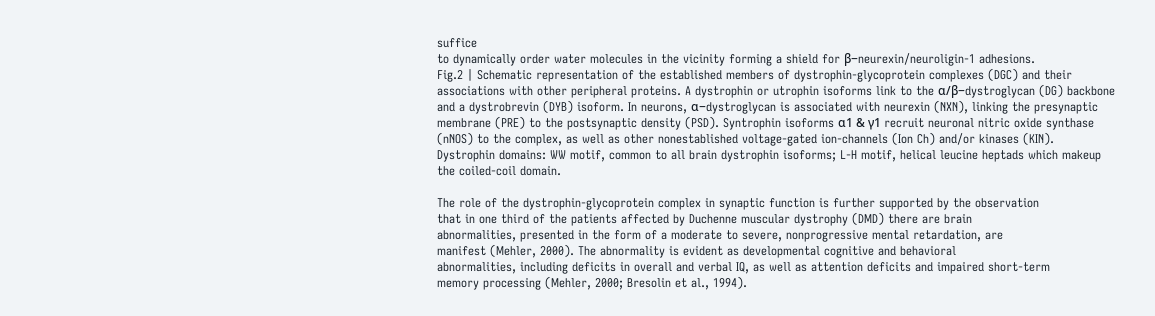suffice
to dynamically order water molecules in the vicinity forming a shield for β−neurexin/neuroligin-1 adhesions.
Fig.2 | Schematic representation of the established members of dystrophin-glycoprotein complexes (DGC) and their
associations with other peripheral proteins. A dystrophin or utrophin isoforms link to the α/β−dystroglycan (DG) backbone
and a dystrobrevin (DYB) isoform. In neurons, α−dystroglycan is associated with neurexin (NXN), linking the presynaptic
membrane (PRE) to the postsynaptic density (PSD). Syntrophin isoforms α1 & γ1 recruit neuronal nitric oxide synthase
(nNOS) to the complex, as well as other nonestablished voltage-gated ion-channels (Ion Ch) and/or kinases (KIN).
Dystrophin domains: WW motif, common to all brain dystrophin isoforms; L-H motif, helical leucine heptads which makeup
the coiled-coil domain.

The role of the dystrophin-glycoprotein complex in synaptic function is further supported by the observation
that in one third of the patients affected by Duchenne muscular dystrophy (DMD) there are brain
abnormalities, presented in the form of a moderate to severe, nonprogressive mental retardation, are
manifest (Mehler, 2000). The abnormality is evident as developmental cognitive and behavioral
abnormalities, including deficits in overall and verbal IQ, as well as attention deficits and impaired short-term
memory processing (Mehler, 2000; Bresolin et al., 1994).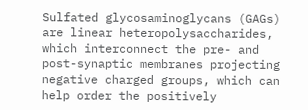Sulfated glycosaminoglycans (GAGs) are linear heteropolysaccharides, which interconnect the pre- and
post-synaptic membranes projecting negative charged groups, which can help order the positively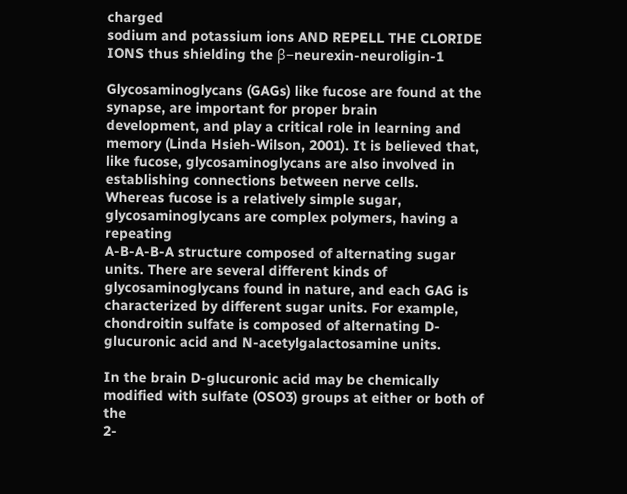charged
sodium and potassium ions AND REPELL THE CLORIDE IONS thus shielding the β−neurexin-neuroligin-1

Glycosaminoglycans (GAGs) like fucose are found at the synapse, are important for proper brain
development, and play a critical role in learning and memory (Linda Hsieh-Wilson, 2001). It is believed that,
like fucose, glycosaminoglycans are also involved in establishing connections between nerve cells.
Whereas fucose is a relatively simple sugar, glycosaminoglycans are complex polymers, having a repeating
A-B-A-B-A structure composed of alternating sugar units. There are several different kinds of
glycosaminoglycans found in nature, and each GAG is characterized by different sugar units. For example,
chondroitin sulfate is composed of alternating D-glucuronic acid and N-acetylgalactosamine units.

In the brain D-glucuronic acid may be chemically modified with sulfate (OSO3) groups at either or both of the
2-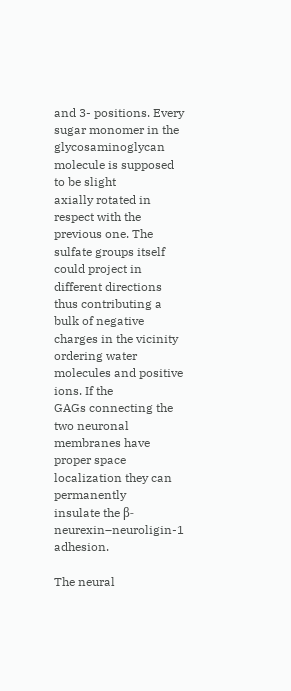and 3- positions. Every sugar monomer in the glycosaminoglycan molecule is supposed to be slight
axially rotated in respect with the previous one. The sulfate groups itself could project in different directions
thus contributing a bulk of negative charges in the vicinity ordering water molecules and positive ions. If the
GAGs connecting the two neuronal membranes have proper space localization they can permanently
insulate the β-neurexin–neuroligin-1 adhesion.

The neural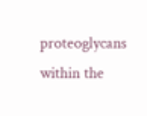proteoglycans within the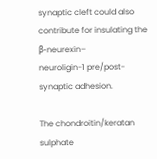synaptic cleft could also contribute for insulating the β-neurexin–
neuroligin-1 pre/post-synaptic adhesion.

The chondroitin/keratan sulphate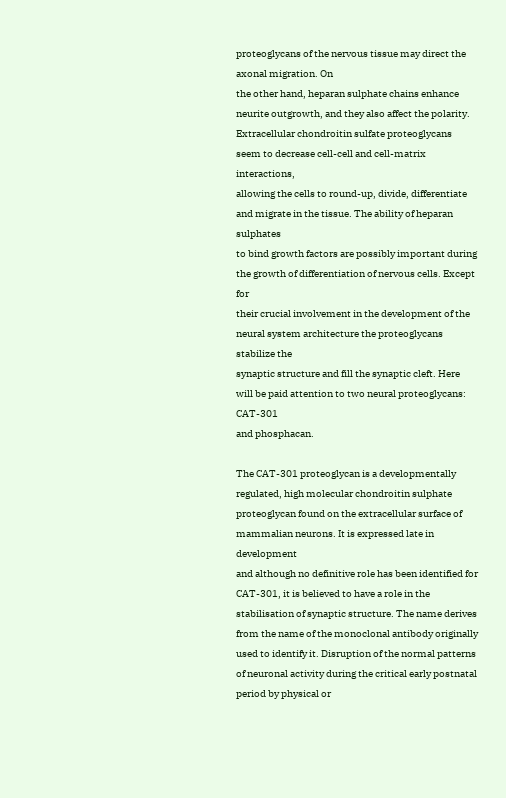proteoglycans of the nervous tissue may direct the axonal migration. On
the other hand, heparan sulphate chains enhance neurite outgrowth, and they also affect the polarity.
Extracellular chondroitin sulfate proteoglycans seem to decrease cell-cell and cell-matrix interactions,
allowing the cells to round-up, divide, differentiate and migrate in the tissue. The ability of heparan sulphates
to bind growth factors are possibly important during the growth of differentiation of nervous cells. Except for
their crucial involvement in the development of the neural system architecture the proteoglycans stabilize the
synaptic structure and fill the synaptic cleft. Here will be paid attention to two neural proteoglycans: CAT-301
and phosphacan.

The CAT-301 proteoglycan is a developmentally regulated, high molecular chondroitin sulphate
proteoglycan found on the extracellular surface of mammalian neurons. It is expressed late in development
and although no definitive role has been identified for CAT-301, it is believed to have a role in the
stabilisation of synaptic structure. The name derives from the name of the monoclonal antibody originally
used to identify it. Disruption of the normal patterns of neuronal activity during the critical early postnatal
period by physical or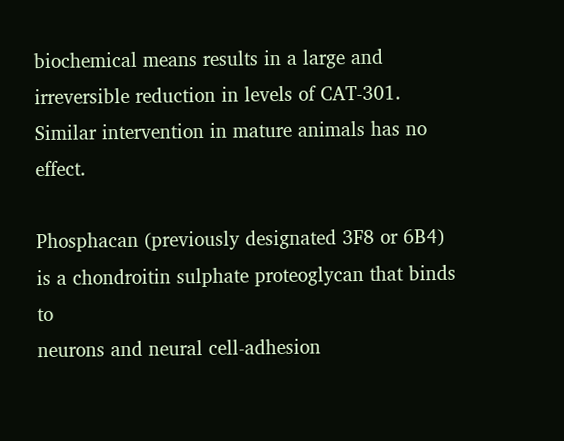biochemical means results in a large and irreversible reduction in levels of CAT-301.
Similar intervention in mature animals has no effect.

Phosphacan (previously designated 3F8 or 6B4) is a chondroitin sulphate proteoglycan that binds to
neurons and neural cell-adhesion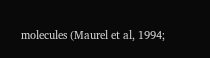molecules (Maurel et al, 1994;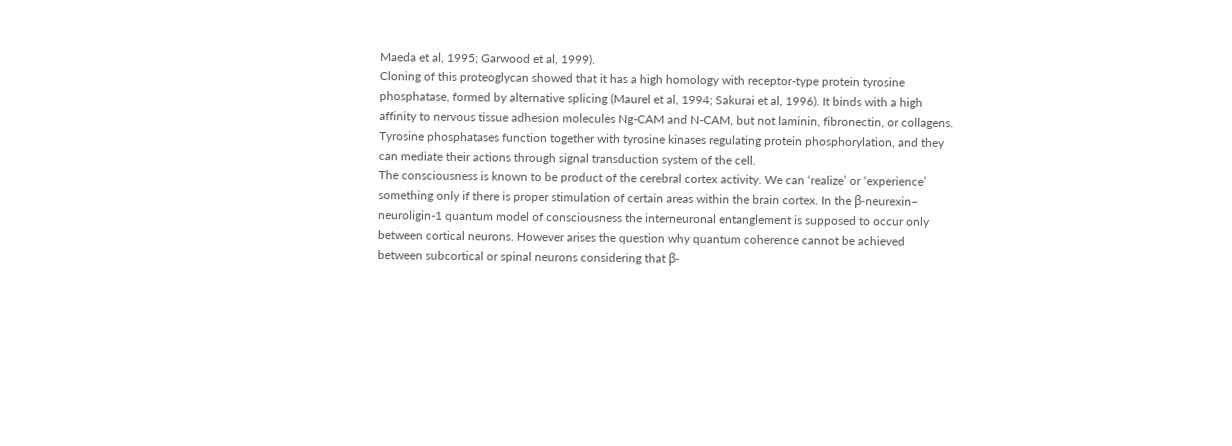Maeda et al, 1995; Garwood et al, 1999).
Cloning of this proteoglycan showed that it has a high homology with receptor-type protein tyrosine
phosphatase, formed by alternative splicing (Maurel et al, 1994; Sakurai et al, 1996). It binds with a high
affinity to nervous tissue adhesion molecules Ng-CAM and N-CAM, but not laminin, fibronectin, or collagens.
Tyrosine phosphatases function together with tyrosine kinases regulating protein phosphorylation, and they
can mediate their actions through signal transduction system of the cell.
The consciousness is known to be product of the cerebral cortex activity. We can ‘realize’ or ‘experience’
something only if there is proper stimulation of certain areas within the brain cortex. In the β-neurexin–
neuroligin-1 quantum model of consciousness the interneuronal entanglement is supposed to occur only
between cortical neurons. However arises the question why quantum coherence cannot be achieved
between subcortical or spinal neurons considering that β-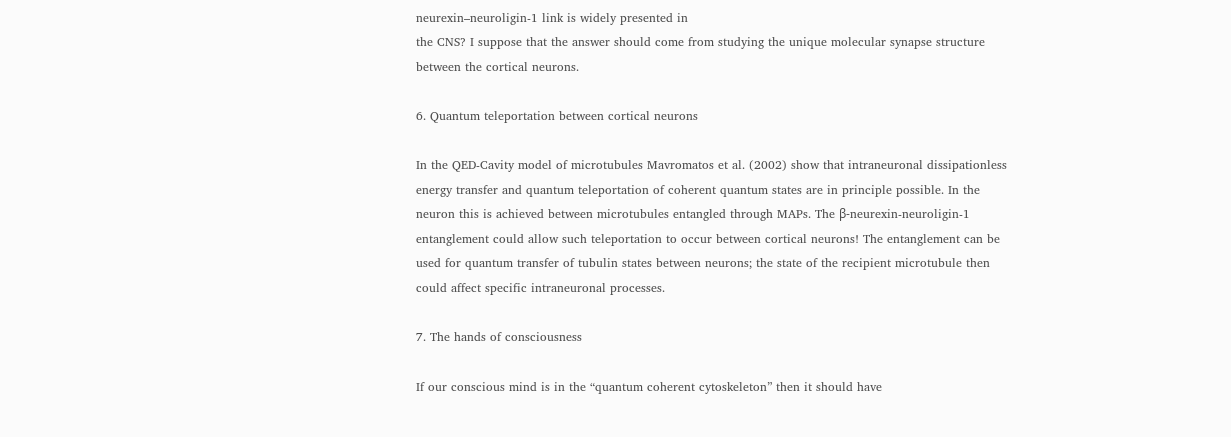neurexin–neuroligin-1 link is widely presented in
the CNS? I suppose that the answer should come from studying the unique molecular synapse structure
between the cortical neurons.

6. Quantum teleportation between cortical neurons

In the QED-Cavity model of microtubules Mavromatos et al. (2002) show that intraneuronal dissipationless
energy transfer and quantum teleportation of coherent quantum states are in principle possible. In the
neuron this is achieved between microtubules entangled through MAPs. The β-neurexin-neuroligin-1
entanglement could allow such teleportation to occur between cortical neurons! The entanglement can be
used for quantum transfer of tubulin states between neurons; the state of the recipient microtubule then
could affect specific intraneuronal processes.

7. The hands of consciousness

If our conscious mind is in the “quantum coherent cytoskeleton” then it should have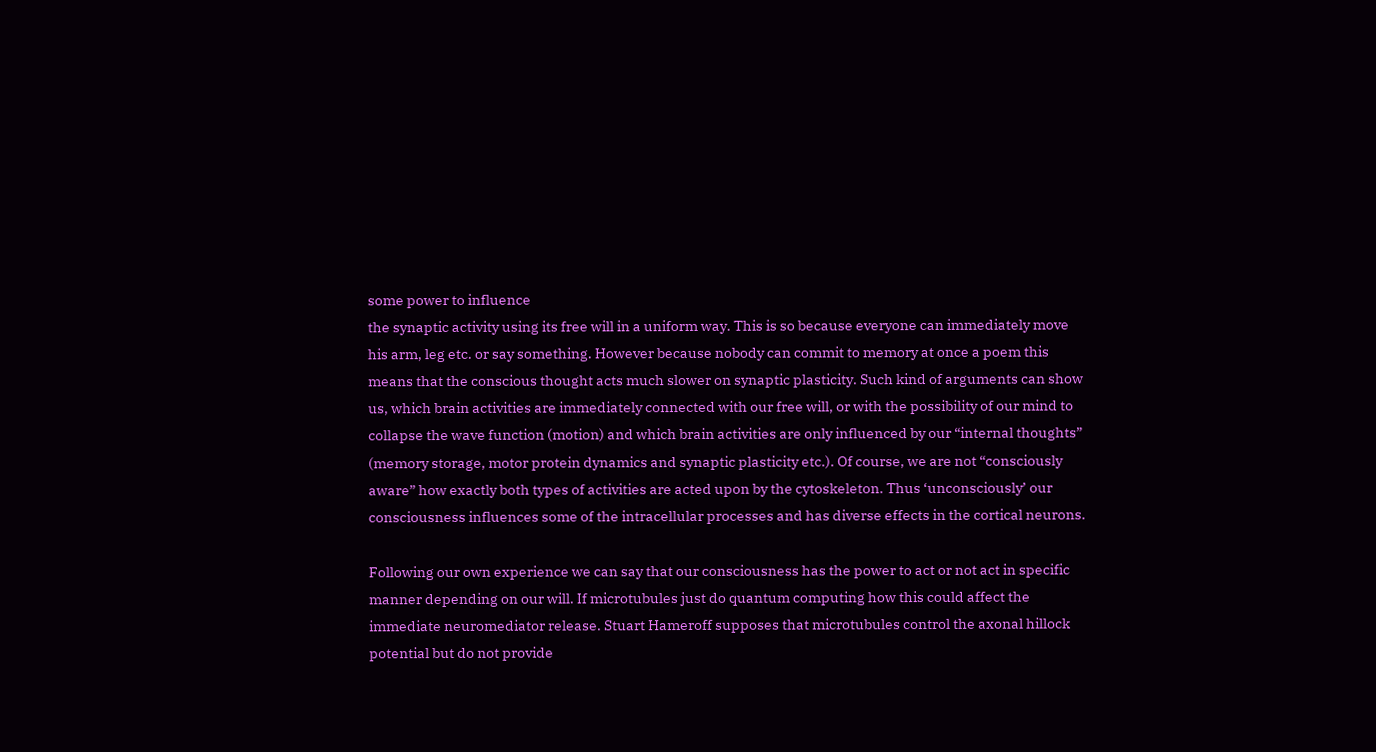some power to influence
the synaptic activity using its free will in a uniform way. This is so because everyone can immediately move
his arm, leg etc. or say something. However because nobody can commit to memory at once a poem this
means that the conscious thought acts much slower on synaptic plasticity. Such kind of arguments can show
us, which brain activities are immediately connected with our free will, or with the possibility of our mind to
collapse the wave function (motion) and which brain activities are only influenced by our “internal thoughts”
(memory storage, motor protein dynamics and synaptic plasticity etc.). Of course, we are not “consciously
aware” how exactly both types of activities are acted upon by the cytoskeleton. Thus ‘unconsciously’ our
consciousness influences some of the intracellular processes and has diverse effects in the cortical neurons.

Following our own experience we can say that our consciousness has the power to act or not act in specific
manner depending on our will. If microtubules just do quantum computing how this could affect the
immediate neuromediator release. Stuart Hameroff supposes that microtubules control the axonal hillock
potential but do not provide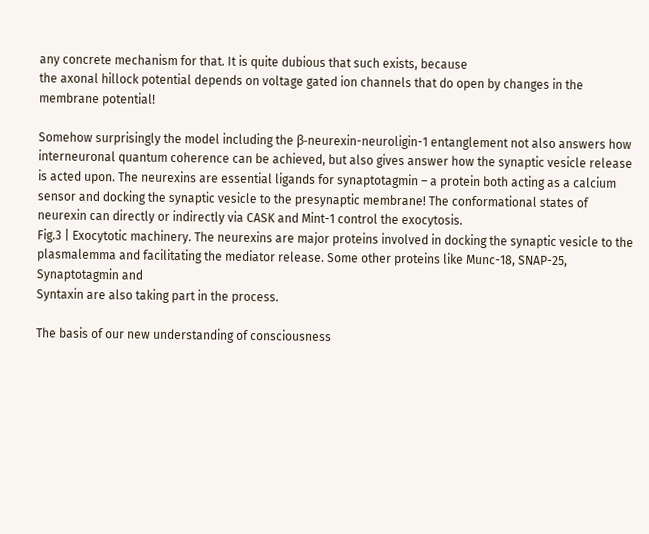any concrete mechanism for that. It is quite dubious that such exists, because
the axonal hillock potential depends on voltage gated ion channels that do open by changes in the
membrane potential!

Somehow surprisingly the model including the β-neurexin-neuroligin-1 entanglement not also answers how
interneuronal quantum coherence can be achieved, but also gives answer how the synaptic vesicle release
is acted upon. The neurexins are essential ligands for synaptotagmin – a protein both acting as a calcium
sensor and docking the synaptic vesicle to the presynaptic membrane! The conformational states of
neurexin can directly or indirectly via CASK and Mint-1 control the exocytosis.
Fig.3 | Exocytotic machinery. The neurexins are major proteins involved in docking the synaptic vesicle to the
plasmalemma and facilitating the mediator release. Some other proteins like Munc-18, SNAP-25, Synaptotagmin and
Syntaxin are also taking part in the process.

The basis of our new understanding of consciousness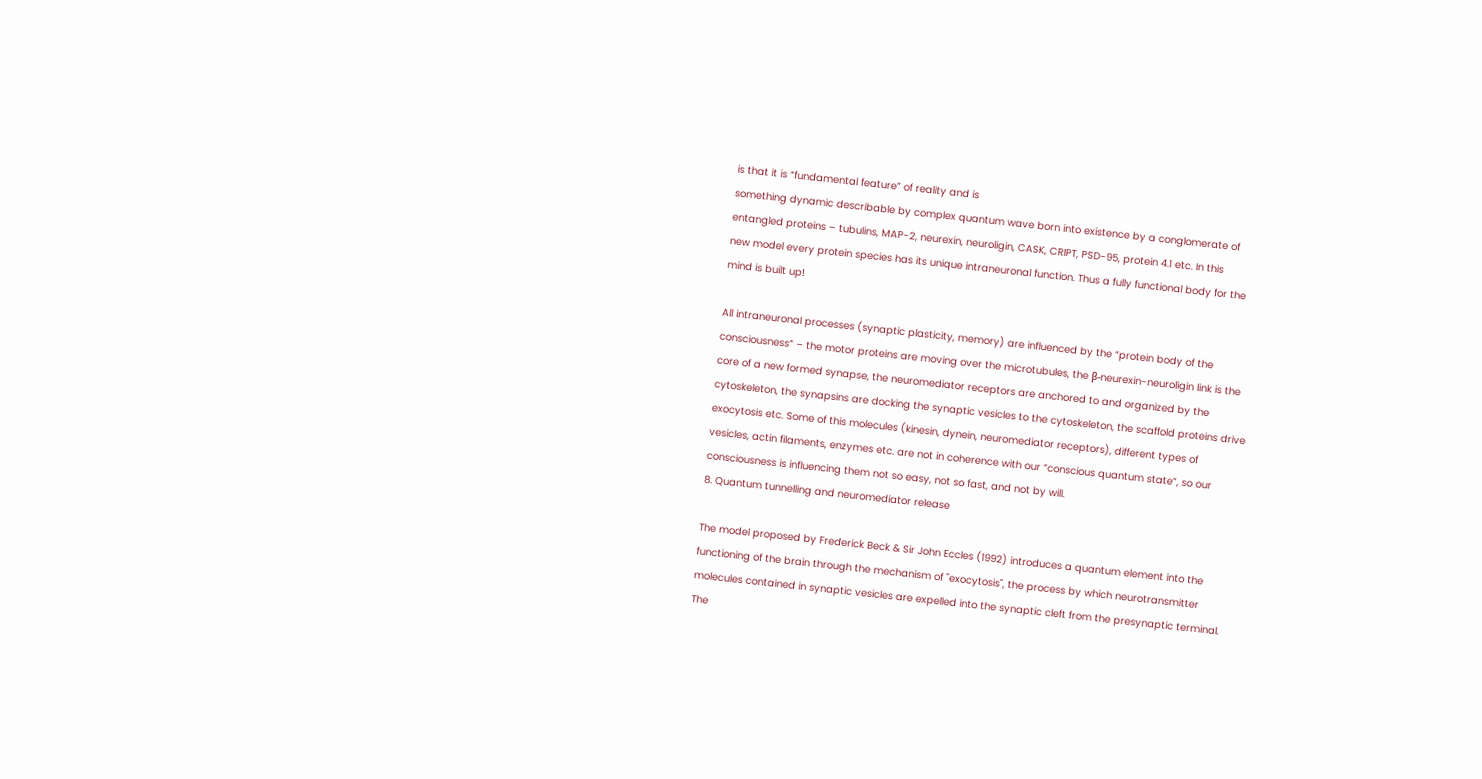is that it is “fundamental feature” of reality and is
something dynamic describable by complex quantum wave born into existence by a conglomerate of
entangled proteins – tubulins, MAP-2, neurexin, neuroligin, CASK, CRIPT, PSD-95, protein 4.1 etc. In this
new model every protein species has its unique intraneuronal function. Thus a fully functional body for the
mind is built up!

All intraneuronal processes (synaptic plasticity, memory) are influenced by the “protein body of the
consciousness” – the motor proteins are moving over the microtubules, the β-neurexin-neuroligin link is the
core of a new formed synapse, the neuromediator receptors are anchored to and organized by the
cytoskeleton, the synapsins are docking the synaptic vesicles to the cytoskeleton, the scaffold proteins drive
exocytosis etc. Some of this molecules (kinesin, dynein, neuromediator receptors), different types of
vesicles, actin filaments, enzymes etc. are not in coherence with our “conscious quantum state”, so our
consciousness is influencing them not so easy, not so fast, and not by will.
8. Quantum tunnelling and neuromediator release

The model proposed by Frederick Beck & Sir John Eccles (1992) introduces a quantum element into the
functioning of the brain through the mechanism of "exocytosis", the process by which neurotransmitter
molecules contained in synaptic vesicles are expelled into the synaptic cleft from the presynaptic terminal.
The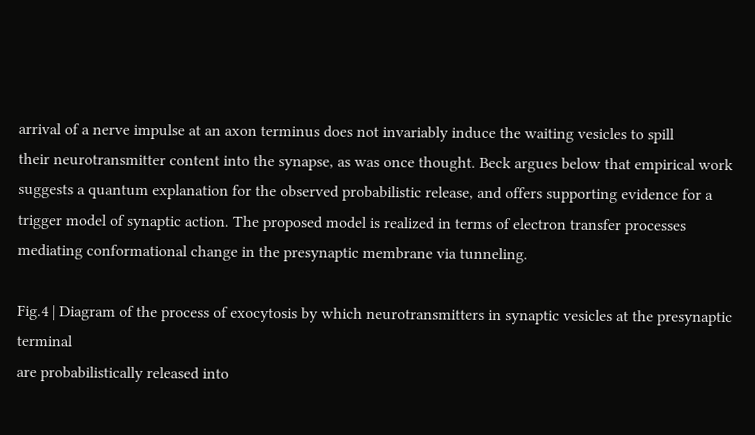arrival of a nerve impulse at an axon terminus does not invariably induce the waiting vesicles to spill
their neurotransmitter content into the synapse, as was once thought. Beck argues below that empirical work
suggests a quantum explanation for the observed probabilistic release, and offers supporting evidence for a
trigger model of synaptic action. The proposed model is realized in terms of electron transfer processes
mediating conformational change in the presynaptic membrane via tunneling.

Fig.4 | Diagram of the process of exocytosis by which neurotransmitters in synaptic vesicles at the presynaptic terminal
are probabilistically released into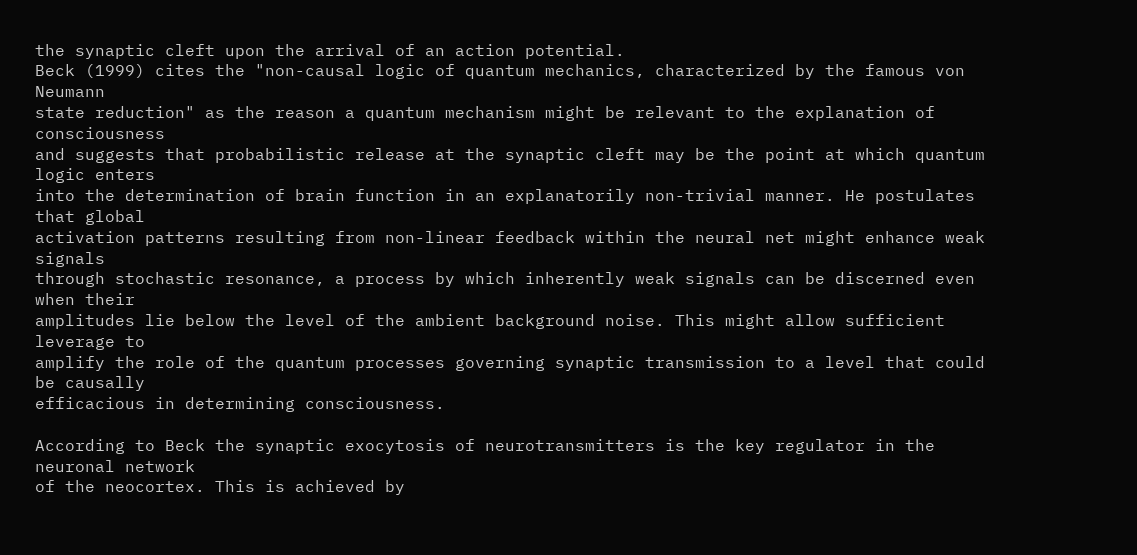the synaptic cleft upon the arrival of an action potential.
Beck (1999) cites the "non-causal logic of quantum mechanics, characterized by the famous von Neumann
state reduction" as the reason a quantum mechanism might be relevant to the explanation of consciousness
and suggests that probabilistic release at the synaptic cleft may be the point at which quantum logic enters
into the determination of brain function in an explanatorily non-trivial manner. He postulates that global
activation patterns resulting from non-linear feedback within the neural net might enhance weak signals
through stochastic resonance, a process by which inherently weak signals can be discerned even when their
amplitudes lie below the level of the ambient background noise. This might allow sufficient leverage to
amplify the role of the quantum processes governing synaptic transmission to a level that could be causally
efficacious in determining consciousness.

According to Beck the synaptic exocytosis of neurotransmitters is the key regulator in the neuronal network
of the neocortex. This is achieved by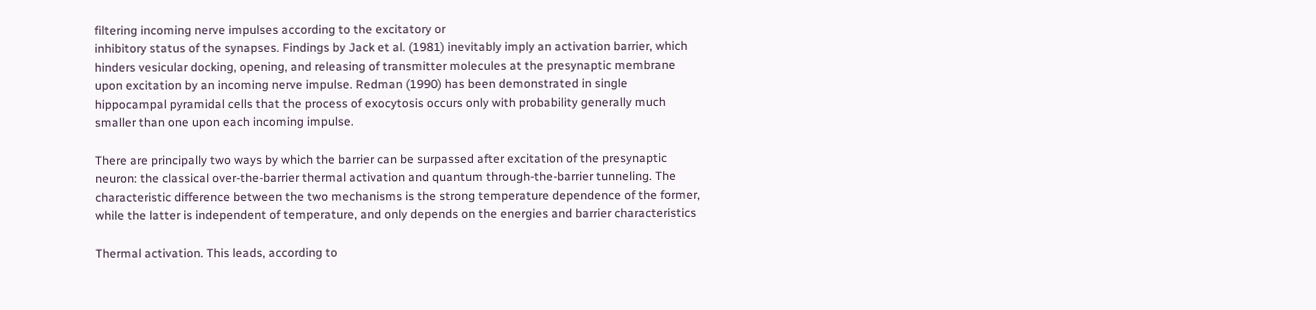filtering incoming nerve impulses according to the excitatory or
inhibitory status of the synapses. Findings by Jack et al. (1981) inevitably imply an activation barrier, which
hinders vesicular docking, opening, and releasing of transmitter molecules at the presynaptic membrane
upon excitation by an incoming nerve impulse. Redman (1990) has been demonstrated in single
hippocampal pyramidal cells that the process of exocytosis occurs only with probability generally much
smaller than one upon each incoming impulse.

There are principally two ways by which the barrier can be surpassed after excitation of the presynaptic
neuron: the classical over-the-barrier thermal activation and quantum through-the-barrier tunneling. The
characteristic difference between the two mechanisms is the strong temperature dependence of the former,
while the latter is independent of temperature, and only depends on the energies and barrier characteristics

Thermal activation. This leads, according to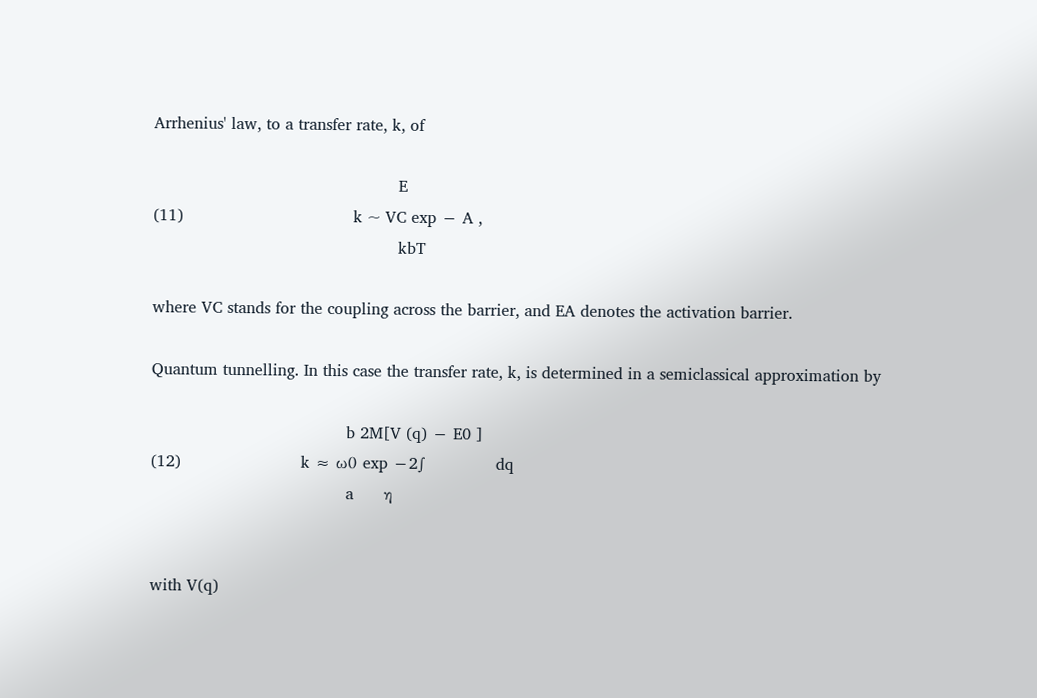Arrhenius' law, to a transfer rate, k, of

                                                 E
(11)                                  k ~ VC exp − A ,
                                                 kbT

where VC stands for the coupling across the barrier, and EA denotes the activation barrier.

Quantum tunnelling. In this case the transfer rate, k, is determined in a semiclassical approximation by

                                       b 2M[V (q) − E0 ]
(12)                        k ≈ ω0 exp −2∫              dq
                                       a      η


with V(q)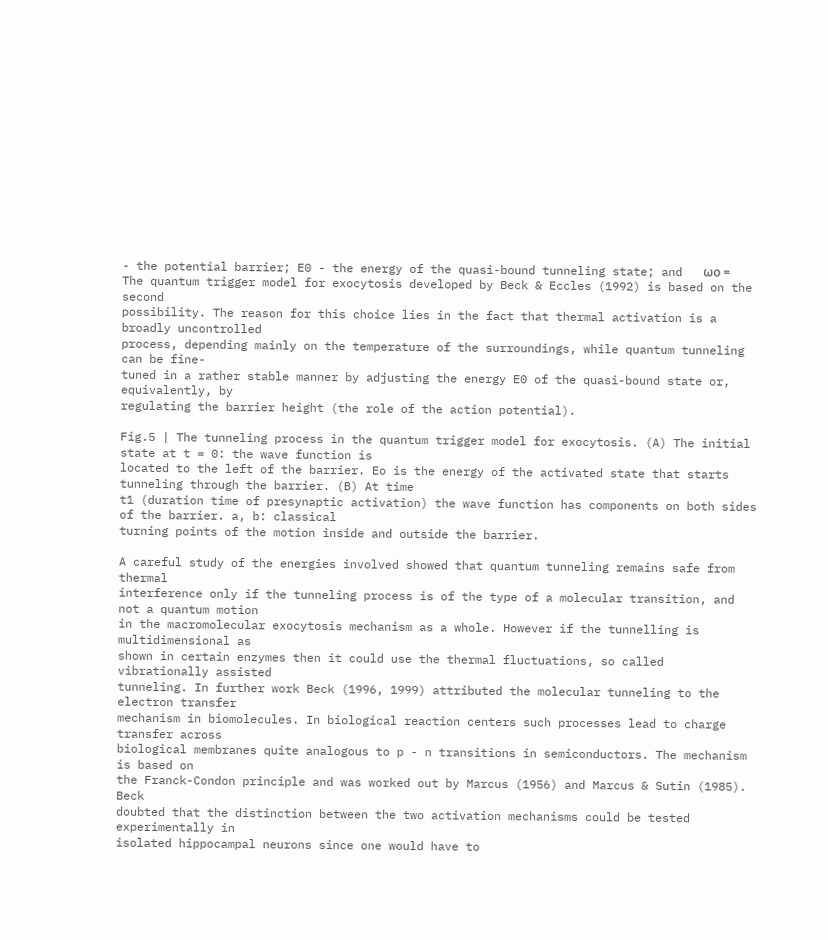- the potential barrier; E0 - the energy of the quasi-bound tunneling state; and   ωo =
The quantum trigger model for exocytosis developed by Beck & Eccles (1992) is based on the second
possibility. The reason for this choice lies in the fact that thermal activation is a broadly uncontrolled
process, depending mainly on the temperature of the surroundings, while quantum tunneling can be fine-
tuned in a rather stable manner by adjusting the energy E0 of the quasi-bound state or, equivalently, by
regulating the barrier height (the role of the action potential).

Fig.5 | The tunneling process in the quantum trigger model for exocytosis. (A) The initial state at t = 0: the wave function is
located to the left of the barrier. Eo is the energy of the activated state that starts tunneling through the barrier. (B) At time
t1 (duration time of presynaptic activation) the wave function has components on both sides of the barrier. a, b: classical
turning points of the motion inside and outside the barrier.

A careful study of the energies involved showed that quantum tunneling remains safe from thermal
interference only if the tunneling process is of the type of a molecular transition, and not a quantum motion
in the macromolecular exocytosis mechanism as a whole. However if the tunnelling is multidimensional as
shown in certain enzymes then it could use the thermal fluctuations, so called vibrationally assisted
tunneling. In further work Beck (1996, 1999) attributed the molecular tunneling to the electron transfer
mechanism in biomolecules. In biological reaction centers such processes lead to charge transfer across
biological membranes quite analogous to p - n transitions in semiconductors. The mechanism is based on
the Franck-Condon principle and was worked out by Marcus (1956) and Marcus & Sutin (1985). Beck
doubted that the distinction between the two activation mechanisms could be tested experimentally in
isolated hippocampal neurons since one would have to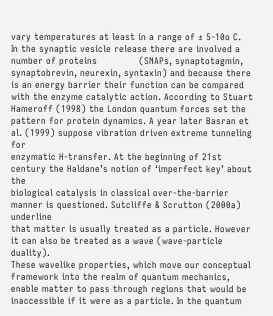vary temperatures at least in a range of ± 5-10o C.
In the synaptic vesicle release there are involved a number of proteins              (SNAPs, synaptotagmin,
synaptobrevin, neurexin, syntaxin) and because there is an energy barrier their function can be compared
with the enzyme catalytic action. According to Stuart Hameroff (1998) the London quantum forces set the
pattern for protein dynamics. A year later Basran et al. (1999) suppose vibration driven extreme tunneling for
enzymatic H-transfer. At the beginning of 21st century the Haldane’s notion of ‘imperfect key’ about the
biological catalysis in classical over-the-barrier manner is questioned. Sutcliffe & Scrutton (2000a) underline
that matter is usually treated as a particle. However it can also be treated as a wave (wave-particle duality).
These wavelike properties, which move our conceptual framework into the realm of quantum mechanics,
enable matter to pass through regions that would be inaccessible if it were as a particle. In the quantum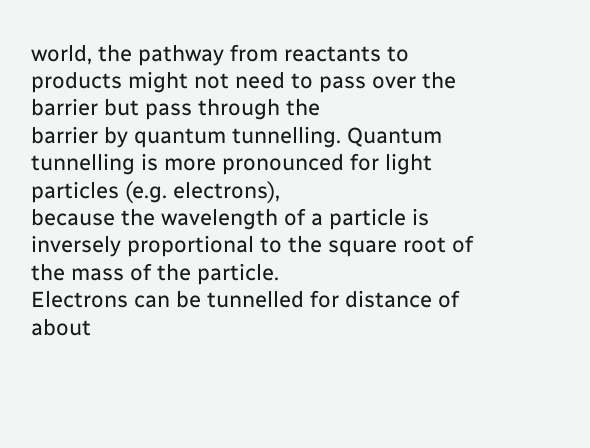world, the pathway from reactants to products might not need to pass over the barrier but pass through the
barrier by quantum tunnelling. Quantum tunnelling is more pronounced for light particles (e.g. electrons),
because the wavelength of a particle is inversely proportional to the square root of the mass of the particle.
Electrons can be tunnelled for distance of about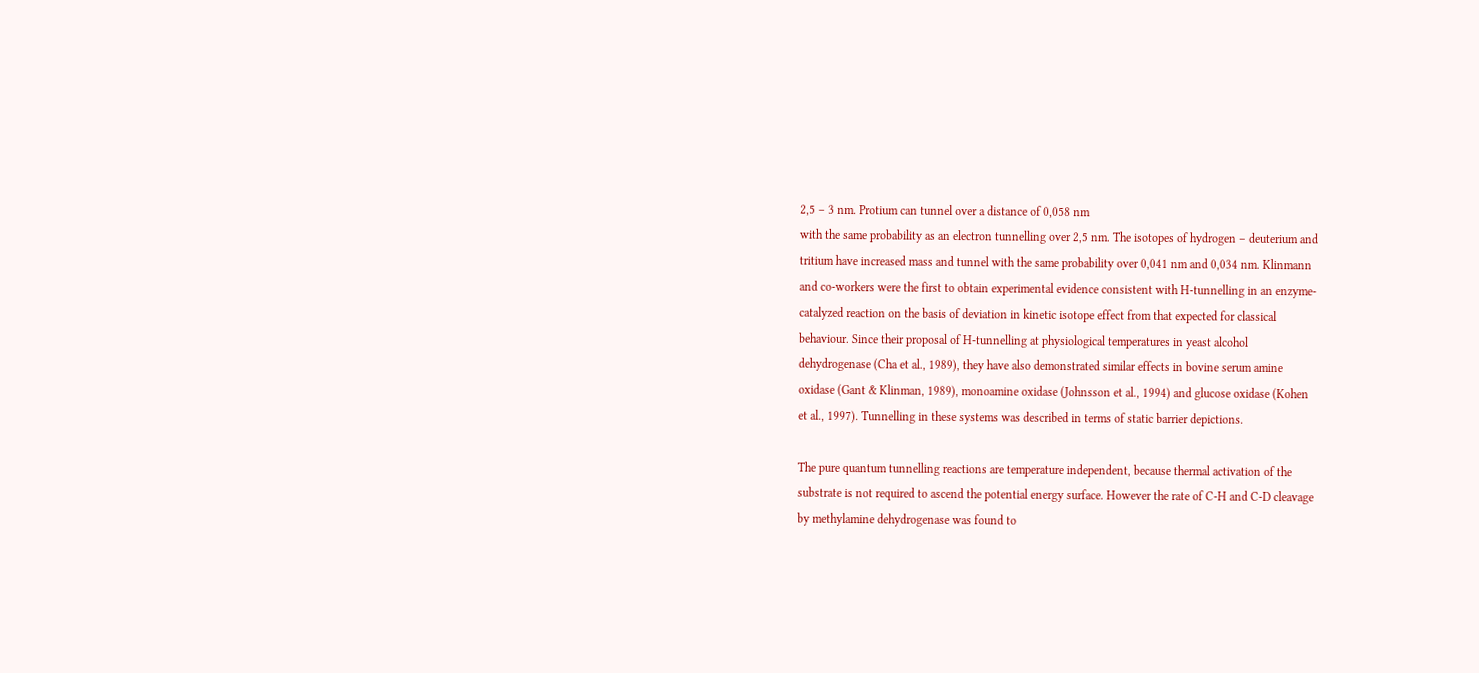2,5 – 3 nm. Protium can tunnel over a distance of 0,058 nm
with the same probability as an electron tunnelling over 2,5 nm. The isotopes of hydrogen – deuterium and
tritium have increased mass and tunnel with the same probability over 0,041 nm and 0,034 nm. Klinmann
and co-workers were the first to obtain experimental evidence consistent with H-tunnelling in an enzyme-
catalyzed reaction on the basis of deviation in kinetic isotope effect from that expected for classical
behaviour. Since their proposal of H-tunnelling at physiological temperatures in yeast alcohol
dehydrogenase (Cha et al., 1989), they have also demonstrated similar effects in bovine serum amine
oxidase (Gant & Klinman, 1989), monoamine oxidase (Johnsson et al., 1994) and glucose oxidase (Kohen
et al., 1997). Tunnelling in these systems was described in terms of static barrier depictions.

The pure quantum tunnelling reactions are temperature independent, because thermal activation of the
substrate is not required to ascend the potential energy surface. However the rate of C-H and C-D cleavage
by methylamine dehydrogenase was found to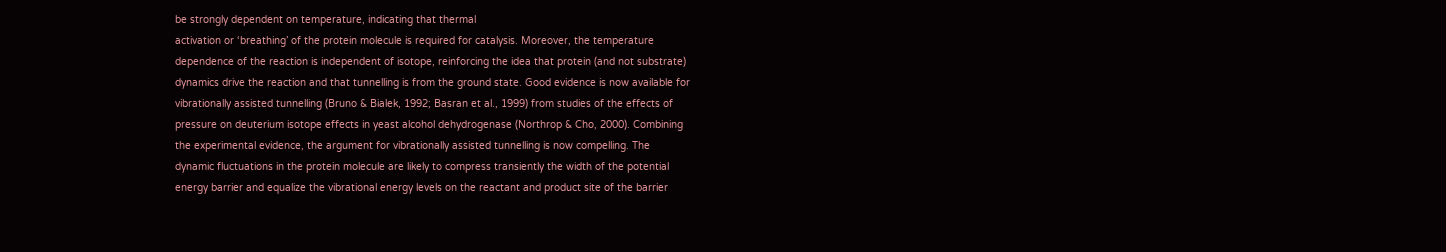be strongly dependent on temperature, indicating that thermal
activation or ‘breathing’ of the protein molecule is required for catalysis. Moreover, the temperature
dependence of the reaction is independent of isotope, reinforcing the idea that protein (and not substrate)
dynamics drive the reaction and that tunnelling is from the ground state. Good evidence is now available for
vibrationally assisted tunnelling (Bruno & Bialek, 1992; Basran et al., 1999) from studies of the effects of
pressure on deuterium isotope effects in yeast alcohol dehydrogenase (Northrop & Cho, 2000). Combining
the experimental evidence, the argument for vibrationally assisted tunnelling is now compelling. The
dynamic fluctuations in the protein molecule are likely to compress transiently the width of the potential
energy barrier and equalize the vibrational energy levels on the reactant and product site of the barrier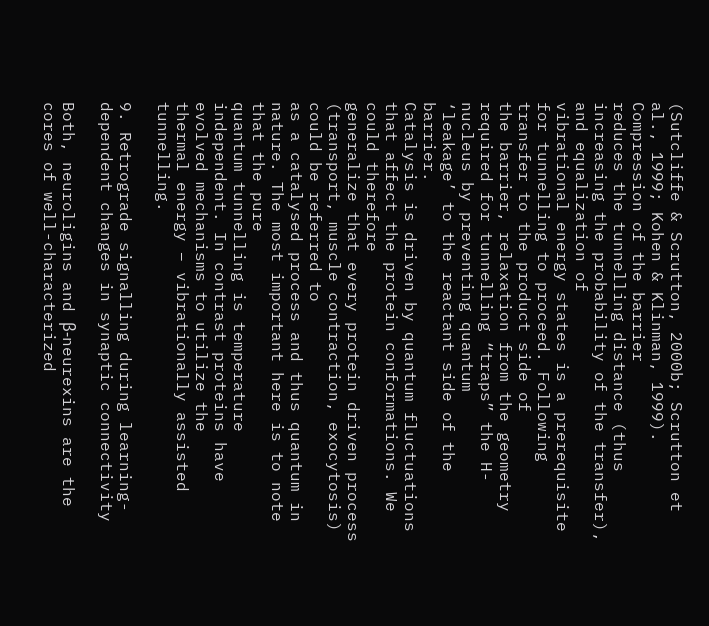(Sutcliffe & Scrutton, 2000b; Scrutton et al., 1999; Kohen & Klinman, 1999). Compression of the barrier
reduces the tunnelling distance (thus increasing the probability of the transfer), and equalization of
vibrational energy states is a prerequisite for tunnelling to proceed. Following transfer to the product side of
the barrier, relaxation from the geometry required for tunnelling “traps” the H-nucleus by preventing quantum
‘leakage’ to the reactant side of the barrier.
Catalysis is driven by quantum fluctuations that affect the protein conformations. We could therefore
generalize that every protein driven process (transport, muscle contraction, exocytosis) could be referred to
as a catalysed process and thus quantum in nature. The most important here is to note that the pure
quantum tunnelling is temperature independent. In contrast proteins have evolved mechanisms to utilize the
thermal energy – vibrationally assisted tunnelling.

9. Retrograde signalling during learning-dependent changes in synaptic connectivity

Both, neuroligins and β-neurexins are the cores of well-characterized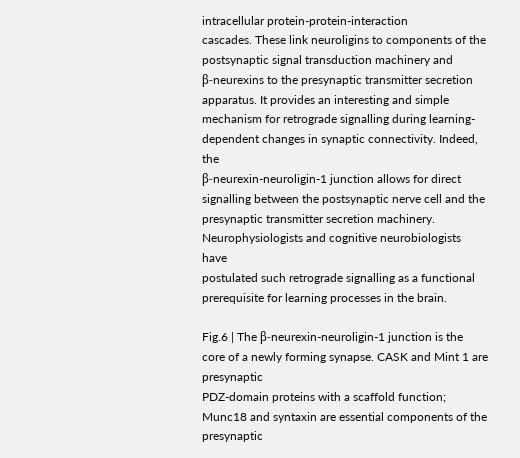intracellular protein-protein-interaction
cascades. These link neuroligins to components of the postsynaptic signal transduction machinery and
β-neurexins to the presynaptic transmitter secretion apparatus. It provides an interesting and simple
mechanism for retrograde signalling during learning-dependent changes in synaptic connectivity. Indeed, the
β-neurexin-neuroligin-1 junction allows for direct signalling between the postsynaptic nerve cell and the
presynaptic transmitter secretion machinery. Neurophysiologists and cognitive neurobiologists have
postulated such retrograde signalling as a functional prerequisite for learning processes in the brain.

Fig.6 | The β-neurexin-neuroligin-1 junction is the core of a newly forming synapse. CASK and Mint 1 are presynaptic
PDZ-domain proteins with a scaffold function; Munc18 and syntaxin are essential components of the presynaptic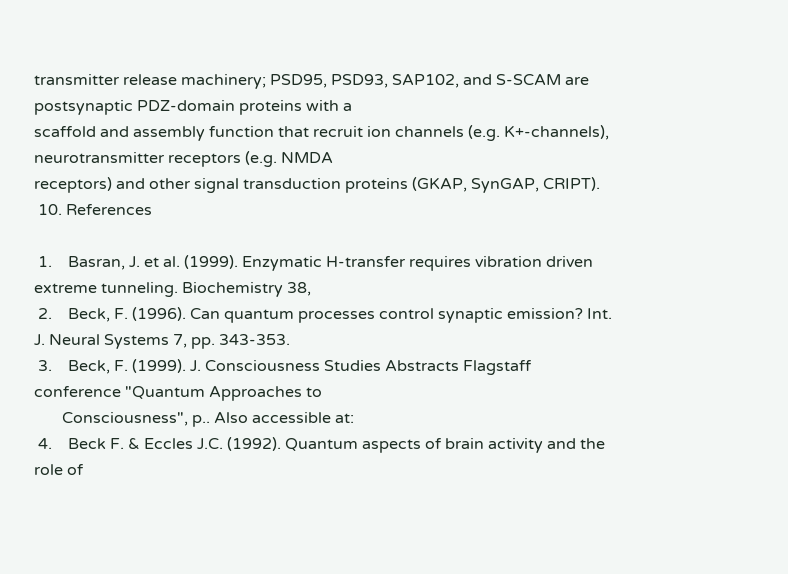transmitter release machinery; PSD95, PSD93, SAP102, and S-SCAM are postsynaptic PDZ-domain proteins with a
scaffold and assembly function that recruit ion channels (e.g. K+-channels), neurotransmitter receptors (e.g. NMDA
receptors) and other signal transduction proteins (GKAP, SynGAP, CRIPT).
 10. References

 1.    Basran, J. et al. (1999). Enzymatic H-transfer requires vibration driven extreme tunneling. Biochemistry 38,
 2.    Beck, F. (1996). Can quantum processes control synaptic emission? Int. J. Neural Systems 7, pp. 343-353.
 3.    Beck, F. (1999). J. Consciousness Studies Abstracts Flagstaff conference "Quantum Approaches to
       Consciousness", p.. Also accessible at:
 4.    Beck F. & Eccles J.C. (1992). Quantum aspects of brain activity and the role of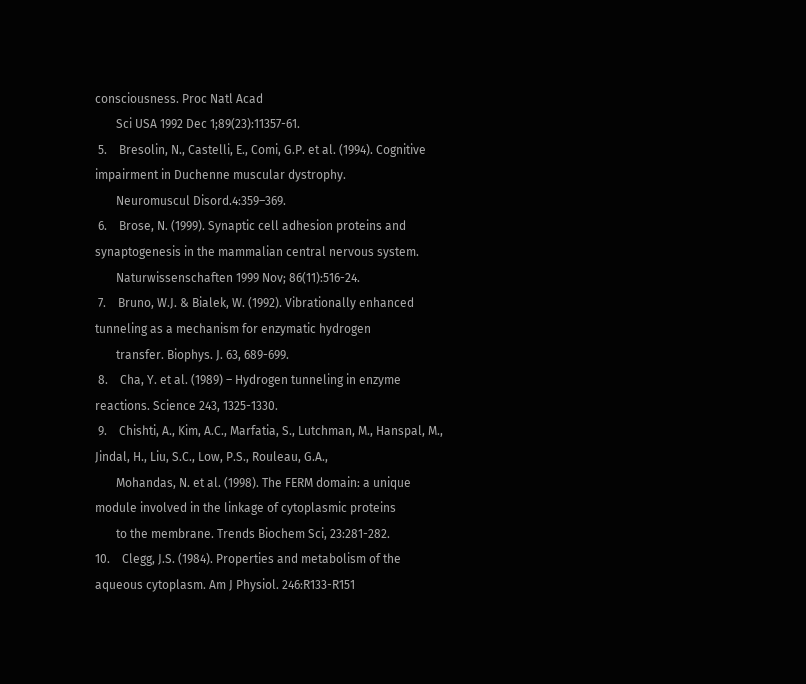consciousness. Proc Natl Acad
       Sci USA 1992 Dec 1;89(23):11357-61.
 5.    Bresolin, N., Castelli, E., Comi, G.P. et al. (1994). Cognitive impairment in Duchenne muscular dystrophy.
       Neuromuscul Disord.4:359–369.
 6.    Brose, N. (1999). Synaptic cell adhesion proteins and synaptogenesis in the mammalian central nervous system.
       Naturwissenschaften 1999 Nov; 86(11):516-24.
 7.    Bruno, W.J. & Bialek, W. (1992). Vibrationally enhanced tunneling as a mechanism for enzymatic hydrogen
       transfer. Biophys. J. 63, 689-699.
 8.    Cha, Y. et al. (1989) – Hydrogen tunneling in enzyme reactions. Science 243, 1325-1330.
 9.    Chishti, A., Kim, A.C., Marfatia, S., Lutchman, M., Hanspal, M., Jindal, H., Liu, S.C., Low, P.S., Rouleau, G.A.,
       Mohandas, N. et al. (1998). The FERM domain: a unique module involved in the linkage of cytoplasmic proteins
       to the membrane. Trends Biochem Sci, 23:281-282.
10.    Clegg, J.S. (1984). Properties and metabolism of the aqueous cytoplasm. Am J Physiol. 246:R133-R151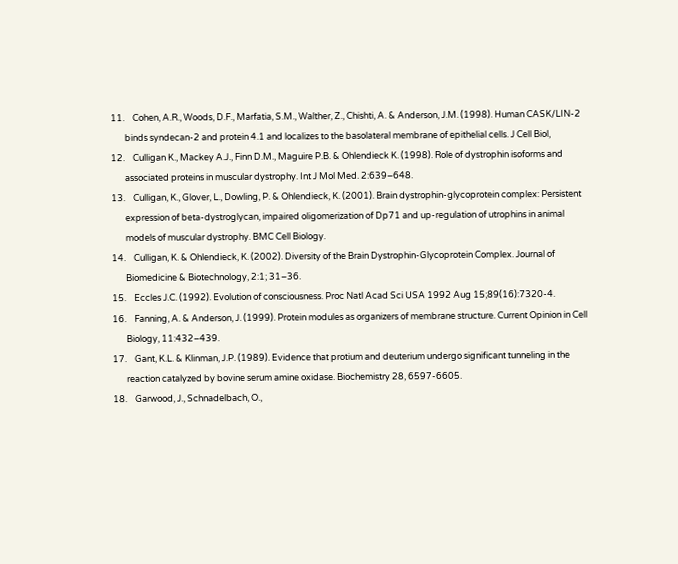11.    Cohen, A.R., Woods, D.F., Marfatia, S.M., Walther, Z., Chishti, A. & Anderson, J.M. (1998). Human CASK/LIN-2
       binds syndecan-2 and protein 4.1 and localizes to the basolateral membrane of epithelial cells. J Cell Biol,
12.    Culligan K., Mackey A.J., Finn D.M., Maguire P.B. & Ohlendieck K. (1998). Role of dystrophin isoforms and
       associated proteins in muscular dystrophy. Int J Mol Med. 2:639–648.
13.    Culligan, K., Glover, L., Dowling, P. & Ohlendieck, K. (2001). Brain dystrophin-glycoprotein complex: Persistent
       expression of beta-dystroglycan, impaired oligomerization of Dp71 and up-regulation of utrophins in animal
       models of muscular dystrophy. BMC Cell Biology.
14.    Culligan, K. & Ohlendieck, K. (2002). Diversity of the Brain Dystrophin-Glycoprotein Complex. Journal of
       Biomedicine & Biotechnology, 2:1; 31–36.
15.    Eccles J.C. (1992). Evolution of consciousness. Proc Natl Acad Sci USA 1992 Aug 15;89(16):7320-4.
16.    Fanning, A. & Anderson, J. (1999). Protein modules as organizers of membrane structure. Current Opinion in Cell
       Biology, 11:432–439.
17.    Gant, K.L. & Klinman, J.P. (1989). Evidence that protium and deuterium undergo significant tunneling in the
       reaction catalyzed by bovine serum amine oxidase. Biochemistry 28, 6597-6605.
18.    Garwood, J., Schnadelbach, O.,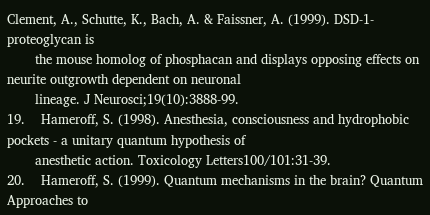Clement, A., Schutte, K., Bach, A. & Faissner, A. (1999). DSD-1-proteoglycan is
       the mouse homolog of phosphacan and displays opposing effects on neurite outgrowth dependent on neuronal
       lineage. J Neurosci;19(10):3888-99.
19.    Hameroff, S. (1998). Anesthesia, consciousness and hydrophobic pockets - a unitary quantum hypothesis of
       anesthetic action. Toxicology Letters100/101:31-39.
20.    Hameroff, S. (1999). Quantum mechanisms in the brain? Quantum Approaches to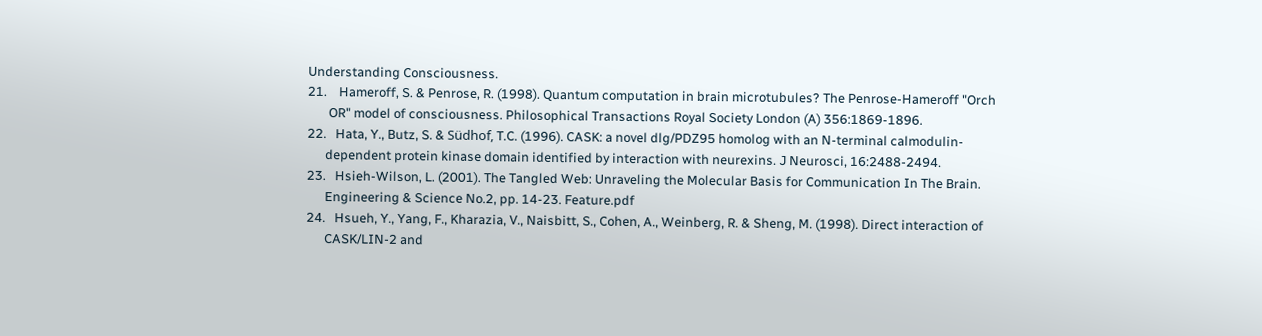Understanding Consciousness.
21.    Hameroff, S. & Penrose, R. (1998). Quantum computation in brain microtubules? The Penrose-Hameroff "Orch
       OR" model of consciousness. Philosophical Transactions Royal Society London (A) 356:1869-1896.
22.   Hata, Y., Butz, S. & Südhof, T.C. (1996). CASK: a novel dlg/PDZ95 homolog with an N-terminal calmodulin-
      dependent protein kinase domain identified by interaction with neurexins. J Neurosci, 16:2488-2494.
23.   Hsieh-Wilson, L. (2001). The Tangled Web: Unraveling the Molecular Basis for Communication In The Brain.
      Engineering & Science No.2, pp. 14-23. Feature.pdf
24.   Hsueh, Y., Yang, F., Kharazia, V., Naisbitt, S., Cohen, A., Weinberg, R. & Sheng, M. (1998). Direct interaction of
      CASK/LIN-2 and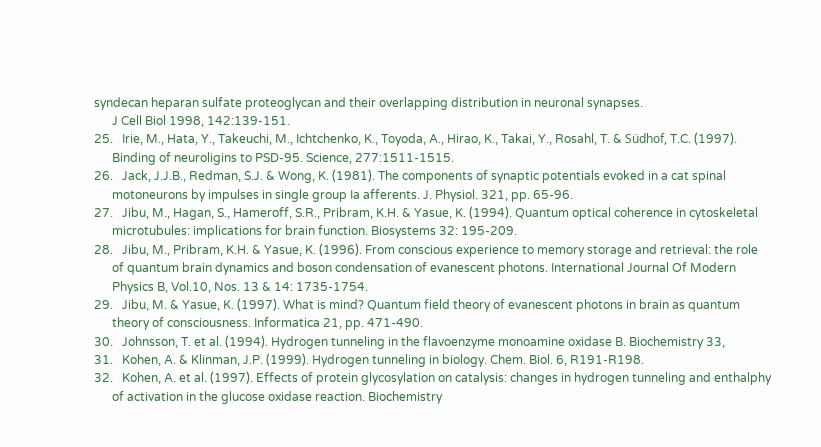syndecan heparan sulfate proteoglycan and their overlapping distribution in neuronal synapses.
      J Cell Biol 1998, 142:139-151.
25.   Irie, M., Hata, Y., Takeuchi, M., Ichtchenko, K., Toyoda, A., Hirao, K., Takai, Y., Rosahl, T. & Südhof, T.C. (1997).
      Binding of neuroligins to PSD-95. Science, 277:1511-1515.
26.   Jack, J.J.B., Redman, S.J. & Wong, K. (1981). The components of synaptic potentials evoked in a cat spinal
      motoneurons by impulses in single group Ia afferents. J. Physiol. 321, pp. 65-96.
27.   Jibu, M., Hagan, S., Hameroff, S.R., Pribram, K.H. & Yasue, K. (1994). Quantum optical coherence in cytoskeletal
      microtubules: implications for brain function. Biosystems 32: 195-209.
28.   Jibu, M., Pribram, K.H. & Yasue, K. (1996). From conscious experience to memory storage and retrieval: the role
      of quantum brain dynamics and boson condensation of evanescent photons. International Journal Of Modern
      Physics B, Vol.10, Nos. 13 & 14: 1735-1754.
29.   Jibu, M. & Yasue, K. (1997). What is mind? Quantum field theory of evanescent photons in brain as quantum
      theory of consciousness. Informatica 21, pp. 471-490.
30.   Johnsson, T. et al. (1994). Hydrogen tunneling in the flavoenzyme monoamine oxidase B. Biochemistry 33,
31.   Kohen, A. & Klinman, J.P. (1999). Hydrogen tunneling in biology. Chem. Biol. 6, R191-R198.
32.   Kohen, A. et al. (1997). Effects of protein glycosylation on catalysis: changes in hydrogen tunneling and enthalphy
      of activation in the glucose oxidase reaction. Biochemistry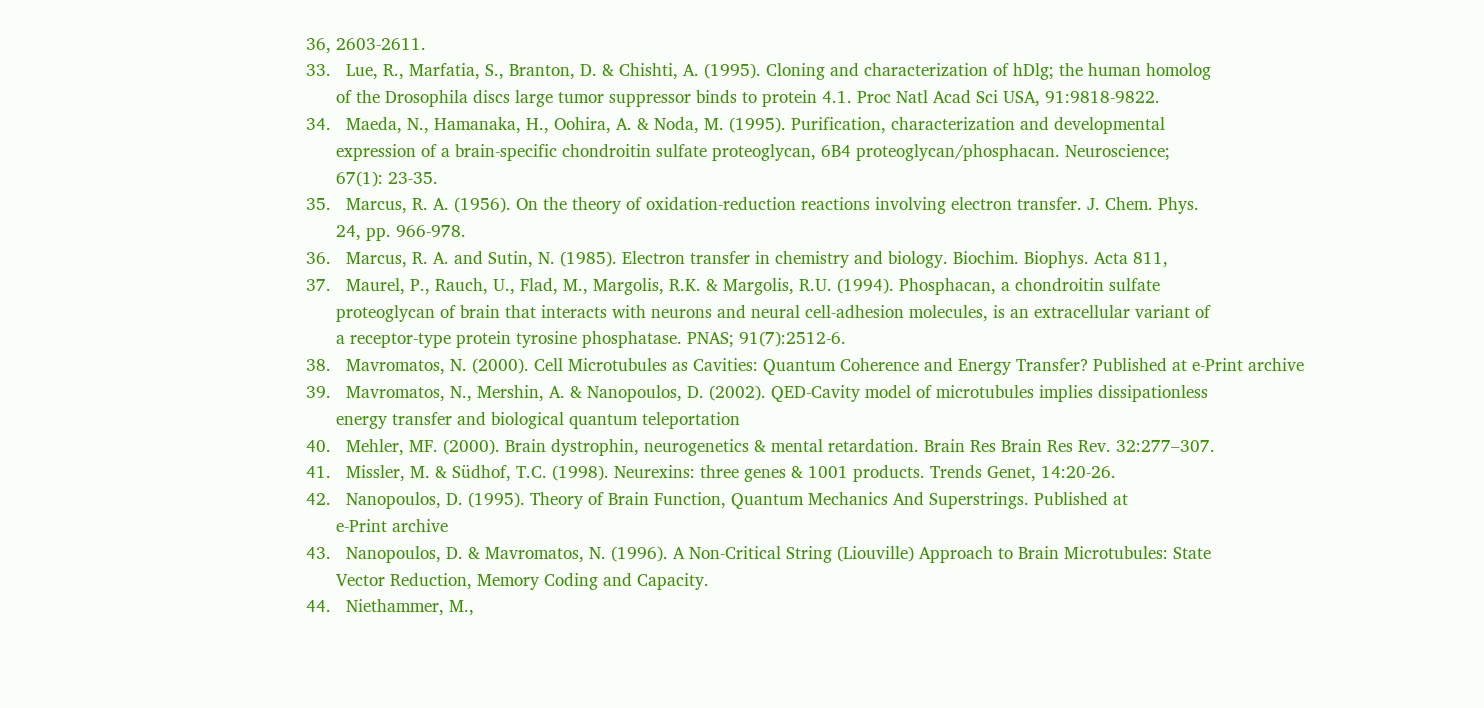36, 2603-2611.
33.   Lue, R., Marfatia, S., Branton, D. & Chishti, A. (1995). Cloning and characterization of hDlg; the human homolog
      of the Drosophila discs large tumor suppressor binds to protein 4.1. Proc Natl Acad Sci USA, 91:9818-9822.
34.   Maeda, N., Hamanaka, H., Oohira, A. & Noda, M. (1995). Purification, characterization and developmental
      expression of a brain-specific chondroitin sulfate proteoglycan, 6B4 proteoglycan/phosphacan. Neuroscience;
      67(1): 23-35.
35.   Marcus, R. A. (1956). On the theory of oxidation-reduction reactions involving electron transfer. J. Chem. Phys.
      24, pp. 966-978.
36.   Marcus, R. A. and Sutin, N. (1985). Electron transfer in chemistry and biology. Biochim. Biophys. Acta 811,
37.   Maurel, P., Rauch, U., Flad, M., Margolis, R.K. & Margolis, R.U. (1994). Phosphacan, a chondroitin sulfate
      proteoglycan of brain that interacts with neurons and neural cell-adhesion molecules, is an extracellular variant of
      a receptor-type protein tyrosine phosphatase. PNAS; 91(7):2512-6.
38.   Mavromatos, N. (2000). Cell Microtubules as Cavities: Quantum Coherence and Energy Transfer? Published at e-Print archive
39.   Mavromatos, N., Mershin, A. & Nanopoulos, D. (2002). QED-Cavity model of microtubules implies dissipationless
      energy transfer and biological quantum teleportation
40.   Mehler, MF. (2000). Brain dystrophin, neurogenetics & mental retardation. Brain Res Brain Res Rev. 32:277–307.
41.   Missler, M. & Südhof, T.C. (1998). Neurexins: three genes & 1001 products. Trends Genet, 14:20-26.
42.   Nanopoulos, D. (1995). Theory of Brain Function, Quantum Mechanics And Superstrings. Published at
      e-Print archive
43.   Nanopoulos, D. & Mavromatos, N. (1996). A Non-Critical String (Liouville) Approach to Brain Microtubules: State
      Vector Reduction, Memory Coding and Capacity.
44.   Niethammer, M.,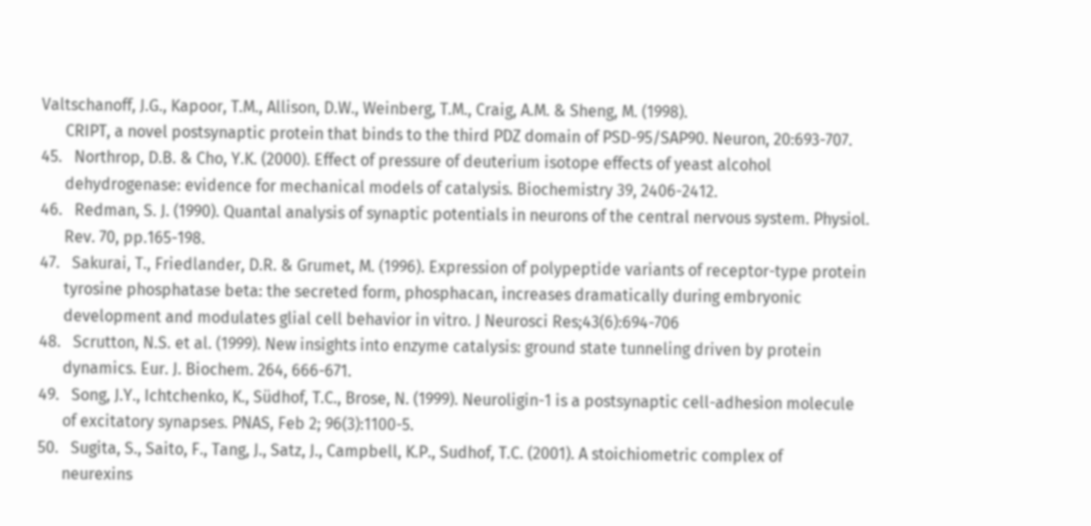Valtschanoff, J.G., Kapoor, T.M., Allison, D.W., Weinberg, T.M., Craig, A.M. & Sheng, M. (1998).
      CRIPT, a novel postsynaptic protein that binds to the third PDZ domain of PSD-95/SAP90. Neuron, 20:693-707.
45.   Northrop, D.B. & Cho, Y.K. (2000). Effect of pressure of deuterium isotope effects of yeast alcohol
      dehydrogenase: evidence for mechanical models of catalysis. Biochemistry 39, 2406-2412.
46.   Redman, S. J. (1990). Quantal analysis of synaptic potentials in neurons of the central nervous system. Physiol.
      Rev. 70, pp.165-198.
47.   Sakurai, T., Friedlander, D.R. & Grumet, M. (1996). Expression of polypeptide variants of receptor-type protein
      tyrosine phosphatase beta: the secreted form, phosphacan, increases dramatically during embryonic
      development and modulates glial cell behavior in vitro. J Neurosci Res;43(6):694-706
48.   Scrutton, N.S. et al. (1999). New insights into enzyme catalysis: ground state tunneling driven by protein
      dynamics. Eur. J. Biochem. 264, 666-671.
49.   Song, J.Y., Ichtchenko, K., Südhof, T.C., Brose, N. (1999). Neuroligin-1 is a postsynaptic cell-adhesion molecule
      of excitatory synapses. PNAS, Feb 2; 96(3):1100-5.
50.   Sugita, S., Saito, F., Tang, J., Satz, J., Campbell, K.P., Sudhof, T.C. (2001). A stoichiometric complex of
      neurexins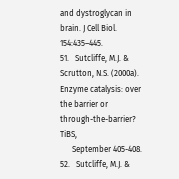and dystroglycan in brain. J Cell Biol. 154:435–445.
51.   Sutcliffe, M.J. & Scrutton, N.S. (2000a). Enzyme catalysis: over the barrier or through-the-barrier? TiBS,
      September 405-408.
52.   Sutcliffe, M.J. &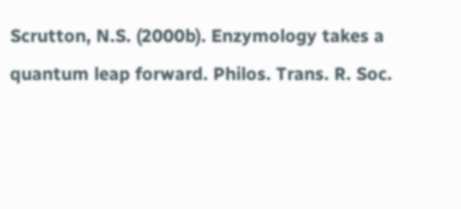Scrutton, N.S. (2000b). Enzymology takes a quantum leap forward. Philos. Trans. R. Soc.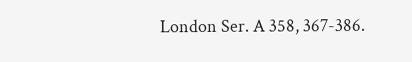London Ser. A 358, 367-386.